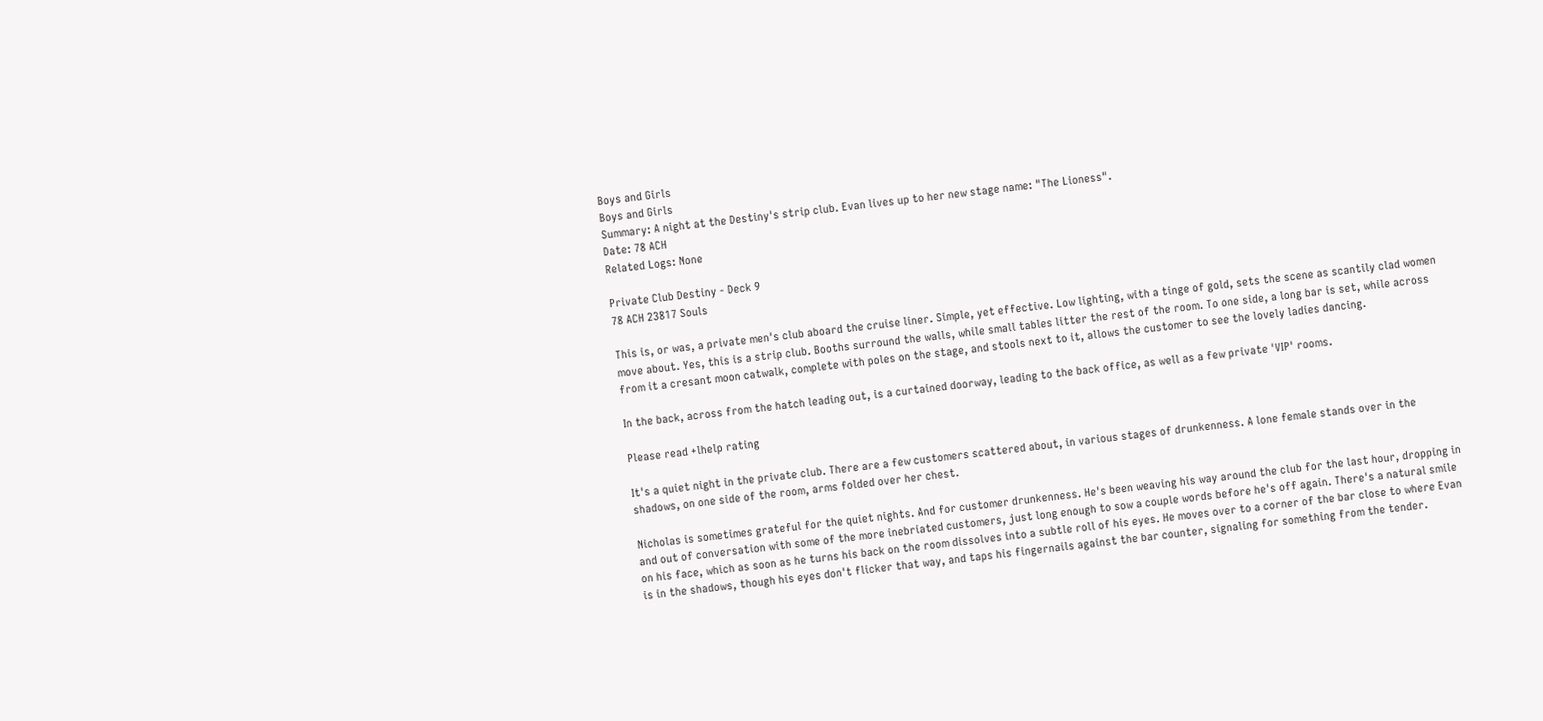Boys and Girls
Boys and Girls
Summary: A night at the Destiny's strip club. Evan lives up to her new stage name: "The Lioness".
Date: 78 ACH
Related Logs: None

Private Club Destiny - Deck 9
78 ACH 23817 Souls

This is, or was, a private men's club aboard the cruise liner. Simple, yet effective. Low lighting, with a tinge of gold, sets the scene as scantily clad women move about. Yes, this is a strip club. Booths surround the walls, while small tables litter the rest of the room. To one side, a long bar is set, while across from it a cresant moon catwalk, complete with poles on the stage, and stools next to it, allows the customer to see the lovely ladies dancing.

In the back, across from the hatch leading out, is a curtained doorway, leading to the back office, as well as a few private 'VIP' rooms.

Please read +lhelp rating

It's a quiet night in the private club. There are a few customers scattered about, in various stages of drunkenness. A lone female stands over in the shadows, on one side of the room, arms folded over her chest.

Nicholas is sometimes grateful for the quiet nights. And for customer drunkenness. He's been weaving his way around the club for the last hour, dropping in and out of conversation with some of the more inebriated customers, just long enough to sow a couple words before he's off again. There's a natural smile on his face, which as soon as he turns his back on the room dissolves into a subtle roll of his eyes. He moves over to a corner of the bar close to where Evan is in the shadows, though his eyes don't flicker that way, and taps his fingernails against the bar counter, signaling for something from the tender.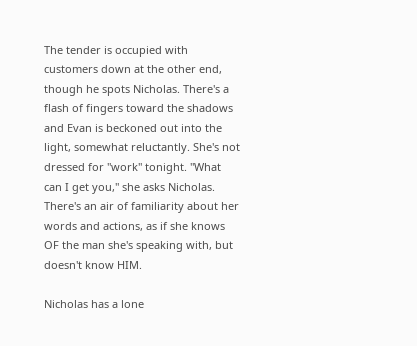The tender is occupied with customers down at the other end, though he spots Nicholas. There's a flash of fingers toward the shadows and Evan is beckoned out into the light, somewhat reluctantly. She's not dressed for "work" tonight. "What can I get you," she asks Nicholas. There's an air of familiarity about her words and actions, as if she knows OF the man she's speaking with, but doesn't know HIM.

Nicholas has a lone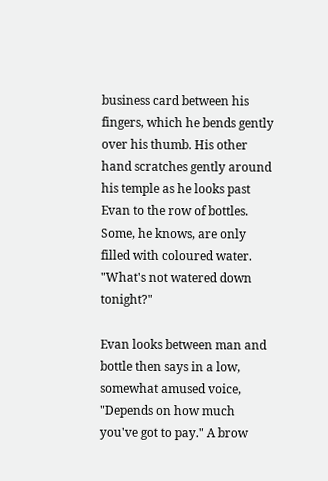business card between his fingers, which he bends gently over his thumb. His other hand scratches gently around his temple as he looks past Evan to the row of bottles. Some, he knows, are only filled with coloured water. "What's not watered down tonight?"

Evan looks between man and bottle then says in a low, somewhat amused voice, "Depends on how much you've got to pay." A brow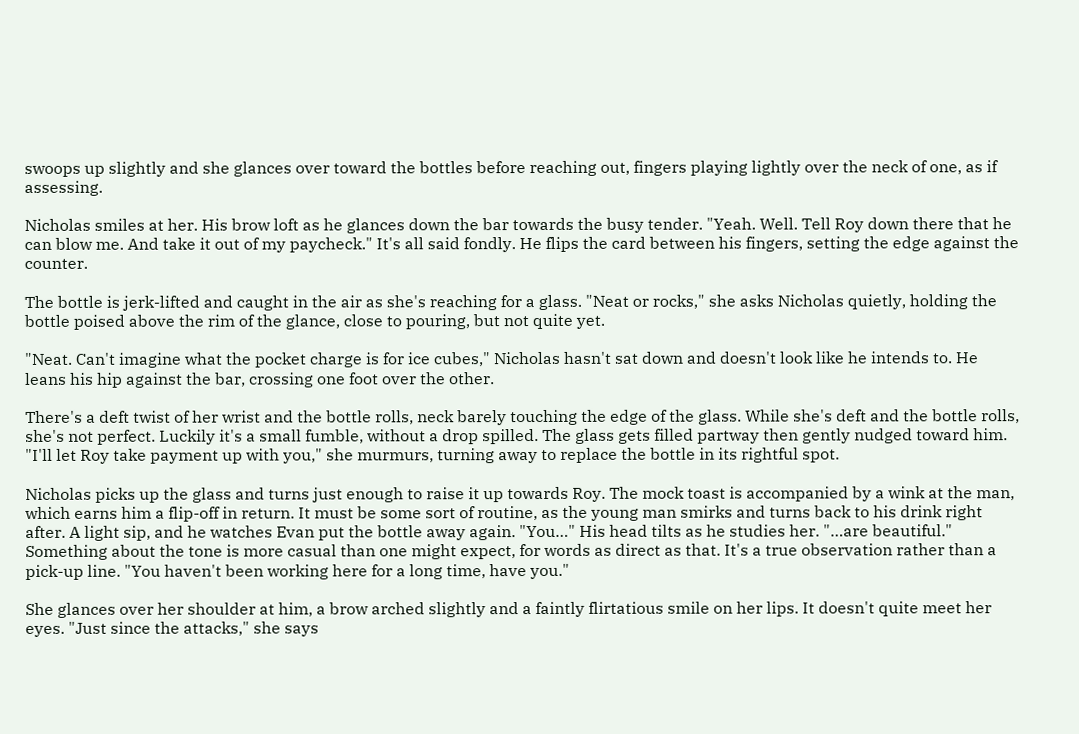swoops up slightly and she glances over toward the bottles before reaching out, fingers playing lightly over the neck of one, as if assessing.

Nicholas smiles at her. His brow loft as he glances down the bar towards the busy tender. "Yeah. Well. Tell Roy down there that he can blow me. And take it out of my paycheck." It's all said fondly. He flips the card between his fingers, setting the edge against the counter.

The bottle is jerk-lifted and caught in the air as she's reaching for a glass. "Neat or rocks," she asks Nicholas quietly, holding the bottle poised above the rim of the glance, close to pouring, but not quite yet.

"Neat. Can't imagine what the pocket charge is for ice cubes," Nicholas hasn't sat down and doesn't look like he intends to. He leans his hip against the bar, crossing one foot over the other.

There's a deft twist of her wrist and the bottle rolls, neck barely touching the edge of the glass. While she's deft and the bottle rolls, she's not perfect. Luckily it's a small fumble, without a drop spilled. The glass gets filled partway then gently nudged toward him. "I'll let Roy take payment up with you," she murmurs, turning away to replace the bottle in its rightful spot.

Nicholas picks up the glass and turns just enough to raise it up towards Roy. The mock toast is accompanied by a wink at the man, which earns him a flip-off in return. It must be some sort of routine, as the young man smirks and turns back to his drink right after. A light sip, and he watches Evan put the bottle away again. "You…" His head tilts as he studies her. "…are beautiful." Something about the tone is more casual than one might expect, for words as direct as that. It's a true observation rather than a pick-up line. "You haven't been working here for a long time, have you."

She glances over her shoulder at him, a brow arched slightly and a faintly flirtatious smile on her lips. It doesn't quite meet her eyes. "Just since the attacks," she says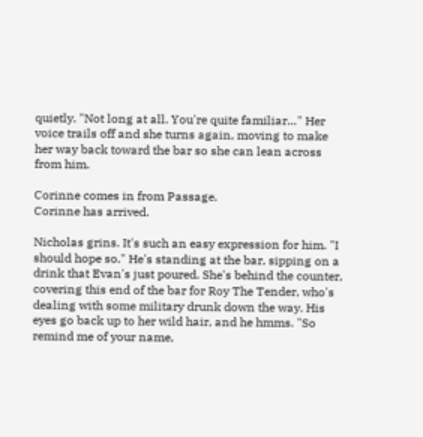quietly. "Not long at all. You're quite familiar…" Her voice trails off and she turns again, moving to make her way back toward the bar so she can lean across from him.

Corinne comes in from Passage.
Corinne has arrived.

Nicholas grins. It's such an easy expression for him. "I should hope so." He's standing at the bar, sipping on a drink that Evan's just poured. She's behind the counter, covering this end of the bar for Roy The Tender, who's dealing with some military drunk down the way. His eyes go back up to her wild hair, and he hmms. "So remind me of your name,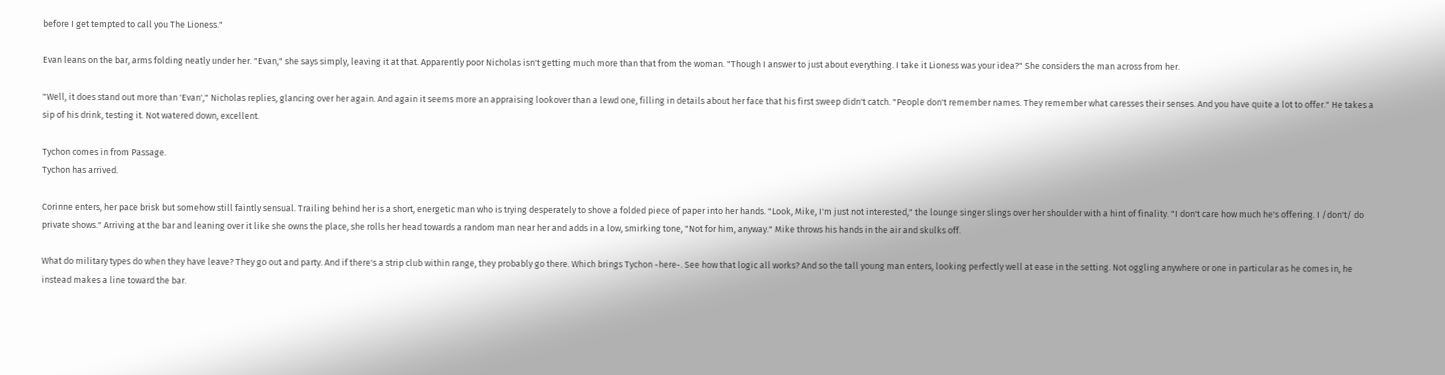before I get tempted to call you The Lioness."

Evan leans on the bar, arms folding neatly under her. "Evan," she says simply, leaving it at that. Apparently poor Nicholas isn't getting much more than that from the woman. "Though I answer to just about everything. I take it Lioness was your idea?" She considers the man across from her.

"Well, it does stand out more than 'Evan'," Nicholas replies, glancing over her again. And again it seems more an appraising lookover than a lewd one, filling in details about her face that his first sweep didn't catch. "People don't remember names. They remember what caresses their senses. And you have quite a lot to offer." He takes a sip of his drink, testing it. Not watered down, excellent.

Tychon comes in from Passage.
Tychon has arrived.

Corinne enters, her pace brisk but somehow still faintly sensual. Trailing behind her is a short, energetic man who is trying desperately to shove a folded piece of paper into her hands. "Look, Mike, I'm just not interested," the lounge singer slings over her shoulder with a hint of finality. "I don't care how much he's offering. I /don't/ do private shows." Arriving at the bar and leaning over it like she owns the place, she rolls her head towards a random man near her and adds in a low, smirking tone, "Not for him, anyway." Mike throws his hands in the air and skulks off.

What do military types do when they have leave? They go out and party. And if there's a strip club within range, they probably go there. Which brings Tychon -here-. See how that logic all works? And so the tall young man enters, looking perfectly well at ease in the setting. Not oggling anywhere or one in particular as he comes in, he instead makes a line toward the bar.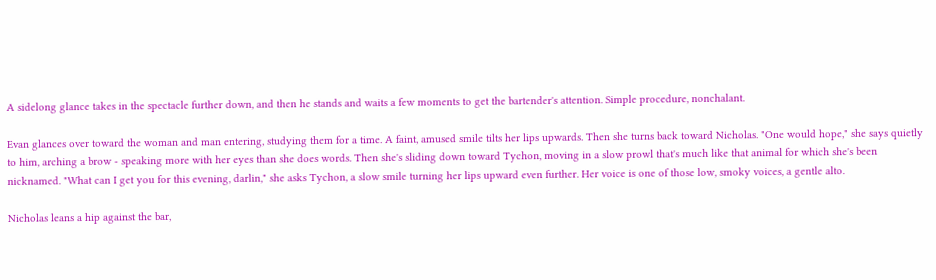A sidelong glance takes in the spectacle further down, and then he stands and waits a few moments to get the bartender's attention. Simple procedure, nonchalant.

Evan glances over toward the woman and man entering, studying them for a time. A faint, amused smile tilts her lips upwards. Then she turns back toward Nicholas. "One would hope," she says quietly to him, arching a brow - speaking more with her eyes than she does words. Then she's sliding down toward Tychon, moving in a slow prowl that's much like that animal for which she's been nicknamed. "What can I get you for this evening, darlin," she asks Tychon, a slow smile turning her lips upward even further. Her voice is one of those low, smoky voices, a gentle alto.

Nicholas leans a hip against the bar,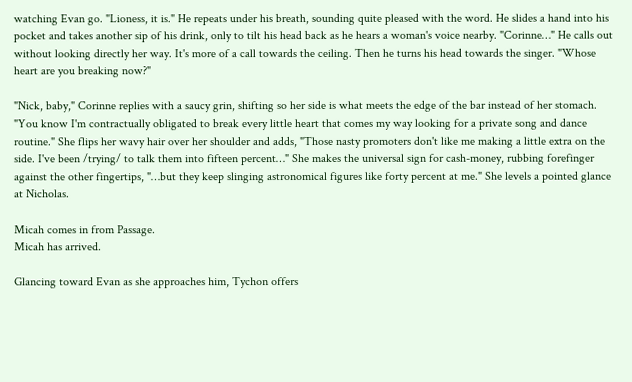watching Evan go. "Lioness, it is." He repeats under his breath, sounding quite pleased with the word. He slides a hand into his pocket and takes another sip of his drink, only to tilt his head back as he hears a woman's voice nearby. "Corinne…" He calls out without looking directly her way. It's more of a call towards the ceiling. Then he turns his head towards the singer. "Whose heart are you breaking now?"

"Nick, baby," Corinne replies with a saucy grin, shifting so her side is what meets the edge of the bar instead of her stomach. "You know I'm contractually obligated to break every little heart that comes my way looking for a private song and dance routine." She flips her wavy hair over her shoulder and adds, "Those nasty promoters don't like me making a little extra on the side. I've been /trying/ to talk them into fifteen percent…" She makes the universal sign for cash-money, rubbing forefinger against the other fingertips, "…but they keep slinging astronomical figures like forty percent at me." She levels a pointed glance at Nicholas.

Micah comes in from Passage.
Micah has arrived.

Glancing toward Evan as she approaches him, Tychon offers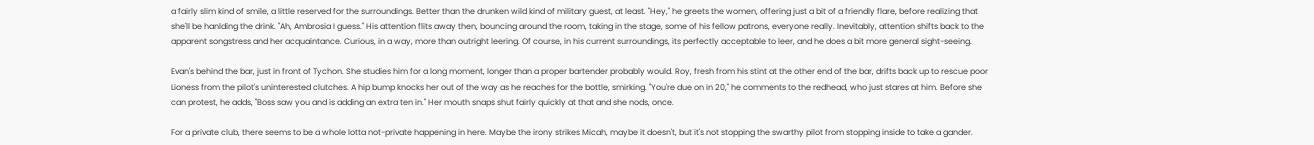a fairly slim kind of smile, a little reserved for the surroundings. Better than the drunken wild kind of military guest, at least. "Hey," he greets the women, offering just a bit of a friendly flare, before realizing that she'll be hanlding the drink. "Ah, Ambrosia I guess." His attention flits away then, bouncing around the room, taking in the stage, some of his fellow patrons, everyone really. Inevitably, attention shifts back to the apparent songstress and her acquaintance. Curious, in a way, more than outright leering. Of course, in his current surroundings, its perfectly acceptable to leer, and he does a bit more general sight-seeing.

Evan's behind the bar, just in front of Tychon. She studies him for a long moment, longer than a proper bartender probably would. Roy, fresh from his stint at the other end of the bar, drifts back up to rescue poor Lioness from the pilot's uninterested clutches. A hip bump knocks her out of the way as he reaches for the bottle, smirking. "You're due on in 20," he comments to the redhead, who just stares at him. Before she can protest, he adds, "Boss saw you and is adding an extra ten in." Her mouth snaps shut fairly quickly at that and she nods, once.

For a private club, there seems to be a whole lotta not-private happening in here. Maybe the irony strikes Micah, maybe it doesn't, but it's not stopping the swarthy pilot from stopping inside to take a gander.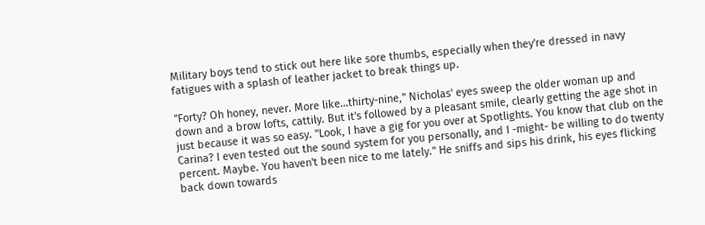Military boys tend to stick out here like sore thumbs, especially when they're dressed in navy fatigues with a splash of leather jacket to break things up.

"Forty? Oh honey, never. More like…thirty-nine," Nicholas' eyes sweep the older woman up and down and a brow lofts, cattily. But it's followed by a pleasant smile, clearly getting the age shot in just because it was so easy. "Look, I have a gig for you over at Spotlights. You know that club on the Carina? I even tested out the sound system for you personally, and I -might- be willing to do twenty percent. Maybe. You haven't been nice to me lately." He sniffs and sips his drink, his eyes flicking back down towards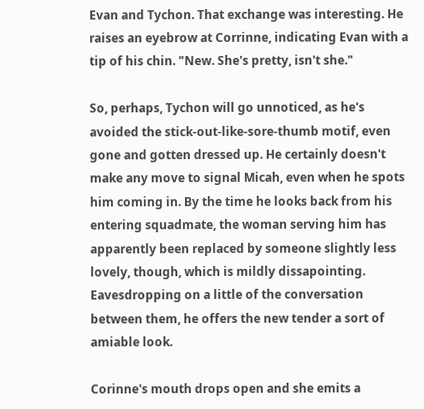Evan and Tychon. That exchange was interesting. He raises an eyebrow at Corrinne, indicating Evan with a tip of his chin. "New. She's pretty, isn't she."

So, perhaps, Tychon will go unnoticed, as he's avoided the stick-out-like-sore-thumb motif, even gone and gotten dressed up. He certainly doesn't make any move to signal Micah, even when he spots him coming in. By the time he looks back from his entering squadmate, the woman serving him has apparently been replaced by someone slightly less lovely, though, which is mildly dissapointing. Eavesdropping on a little of the conversation between them, he offers the new tender a sort of amiable look.

Corinne's mouth drops open and she emits a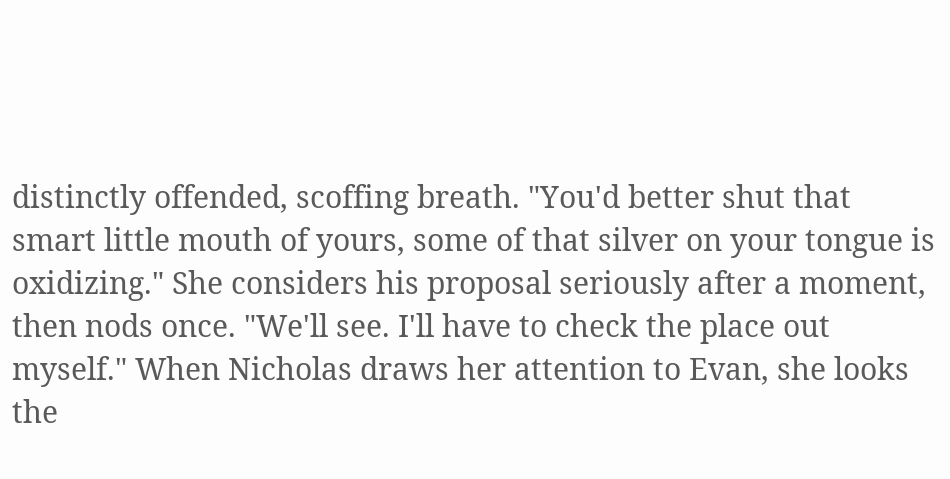distinctly offended, scoffing breath. "You'd better shut that smart little mouth of yours, some of that silver on your tongue is oxidizing." She considers his proposal seriously after a moment, then nods once. "We'll see. I'll have to check the place out myself." When Nicholas draws her attention to Evan, she looks the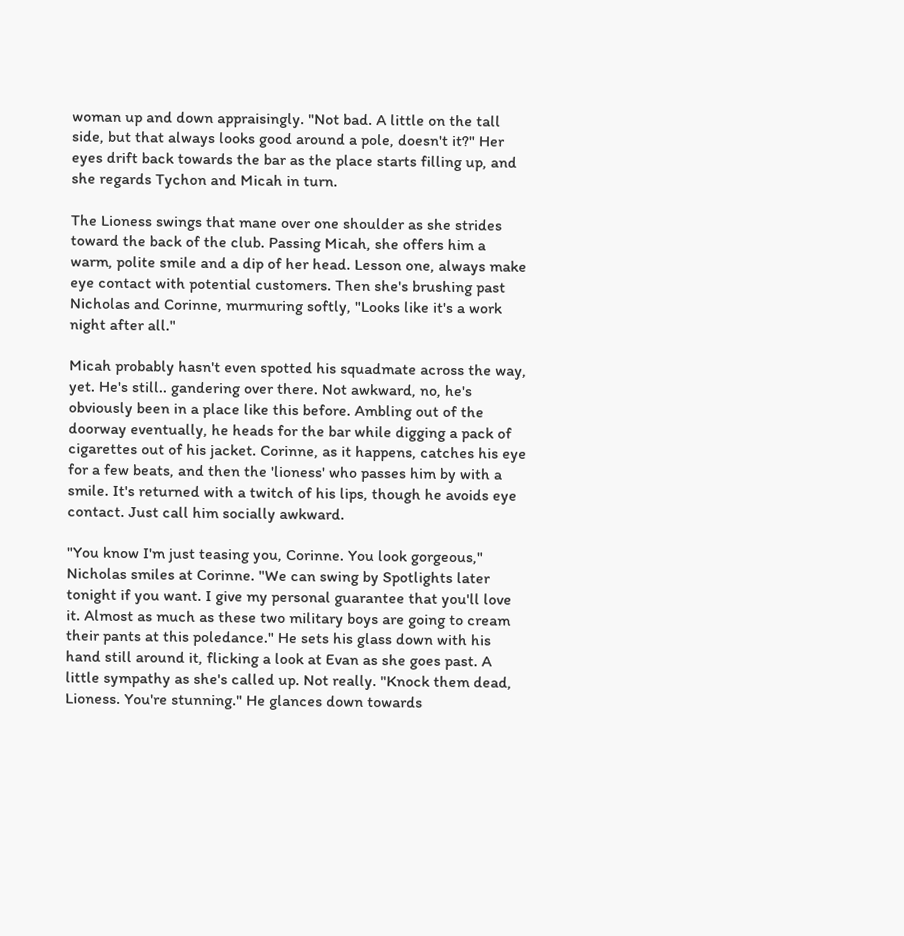woman up and down appraisingly. "Not bad. A little on the tall side, but that always looks good around a pole, doesn't it?" Her eyes drift back towards the bar as the place starts filling up, and she regards Tychon and Micah in turn.

The Lioness swings that mane over one shoulder as she strides toward the back of the club. Passing Micah, she offers him a warm, polite smile and a dip of her head. Lesson one, always make eye contact with potential customers. Then she's brushing past Nicholas and Corinne, murmuring softly, "Looks like it's a work night after all."

Micah probably hasn't even spotted his squadmate across the way, yet. He's still.. gandering over there. Not awkward, no, he's obviously been in a place like this before. Ambling out of the doorway eventually, he heads for the bar while digging a pack of cigarettes out of his jacket. Corinne, as it happens, catches his eye for a few beats, and then the 'lioness' who passes him by with a smile. It's returned with a twitch of his lips, though he avoids eye contact. Just call him socially awkward.

"You know I'm just teasing you, Corinne. You look gorgeous," Nicholas smiles at Corinne. "We can swing by Spotlights later tonight if you want. I give my personal guarantee that you'll love it. Almost as much as these two military boys are going to cream their pants at this poledance." He sets his glass down with his hand still around it, flicking a look at Evan as she goes past. A little sympathy as she's called up. Not really. "Knock them dead, Lioness. You're stunning." He glances down towards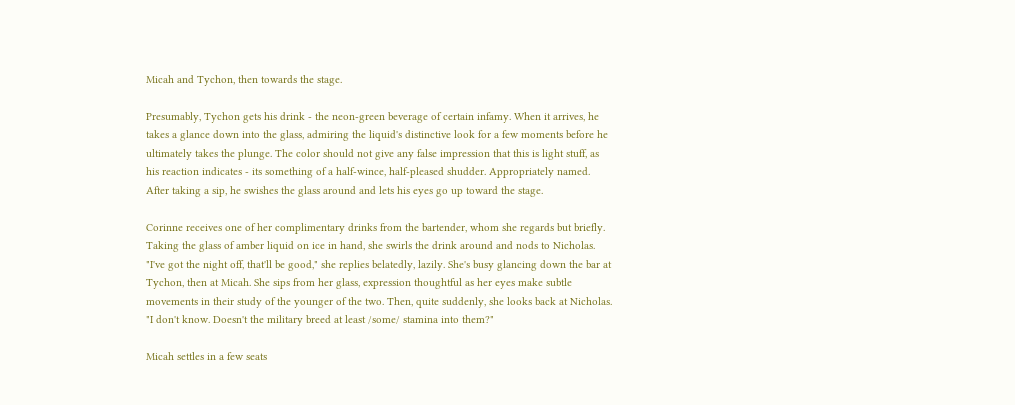Micah and Tychon, then towards the stage.

Presumably, Tychon gets his drink - the neon-green beverage of certain infamy. When it arrives, he takes a glance down into the glass, admiring the liquid's distinctive look for a few moments before he ultimately takes the plunge. The color should not give any false impression that this is light stuff, as his reaction indicates - its something of a half-wince, half-pleased shudder. Appropriately named. After taking a sip, he swishes the glass around and lets his eyes go up toward the stage.

Corinne receives one of her complimentary drinks from the bartender, whom she regards but briefly. Taking the glass of amber liquid on ice in hand, she swirls the drink around and nods to Nicholas. "I've got the night off, that'll be good," she replies belatedly, lazily. She's busy glancing down the bar at Tychon, then at Micah. She sips from her glass, expression thoughtful as her eyes make subtle movements in their study of the younger of the two. Then, quite suddenly, she looks back at Nicholas. "I don't know. Doesn't the military breed at least /some/ stamina into them?"

Micah settles in a few seats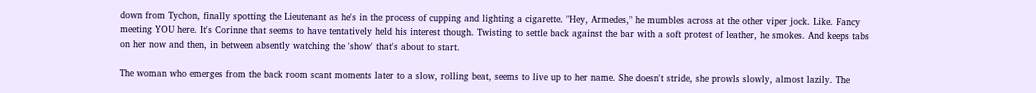down from Tychon, finally spotting the Lieutenant as he's in the process of cupping and lighting a cigarette. "Hey, Armedes," he mumbles across at the other viper jock. Like. Fancy meeting YOU here. It's Corinne that seems to have tentatively held his interest though. Twisting to settle back against the bar with a soft protest of leather, he smokes. And keeps tabs on her now and then, in between absently watching the 'show' that's about to start.

The woman who emerges from the back room scant moments later to a slow, rolling beat, seems to live up to her name. She doesn't stride, she prowls slowly, almost lazily. The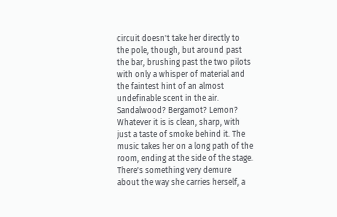circuit doesn't take her directly to the pole, though, but around past the bar, brushing past the two pilots with only a whisper of material and the faintest hint of an almost undefinable scent in the air. Sandalwood? Bergamot? Lemon? Whatever it is is clean, sharp, with just a taste of smoke behind it. The music takes her on a long path of the room, ending at the side of the stage. There's something very demure about the way she carries herself, a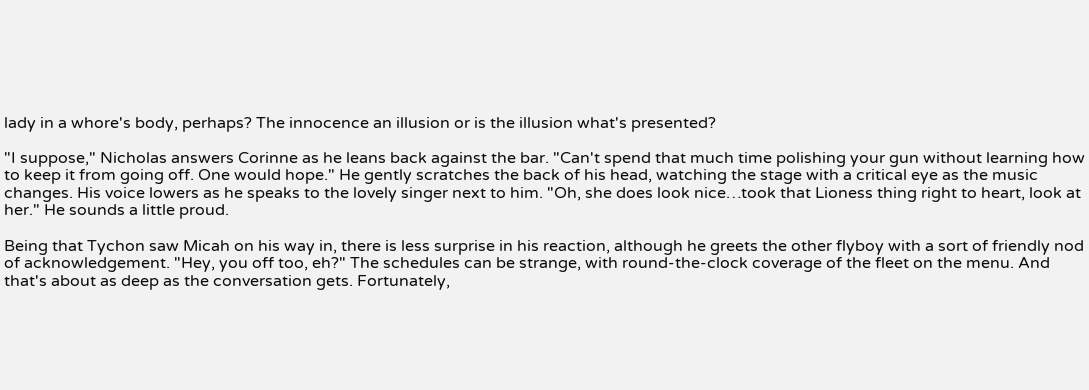lady in a whore's body, perhaps? The innocence an illusion or is the illusion what's presented?

"I suppose," Nicholas answers Corinne as he leans back against the bar. "Can't spend that much time polishing your gun without learning how to keep it from going off. One would hope." He gently scratches the back of his head, watching the stage with a critical eye as the music changes. His voice lowers as he speaks to the lovely singer next to him. "Oh, she does look nice…took that Lioness thing right to heart, look at her." He sounds a little proud.

Being that Tychon saw Micah on his way in, there is less surprise in his reaction, although he greets the other flyboy with a sort of friendly nod of acknowledgement. "Hey, you off too, eh?" The schedules can be strange, with round-the-clock coverage of the fleet on the menu. And that's about as deep as the conversation gets. Fortunately,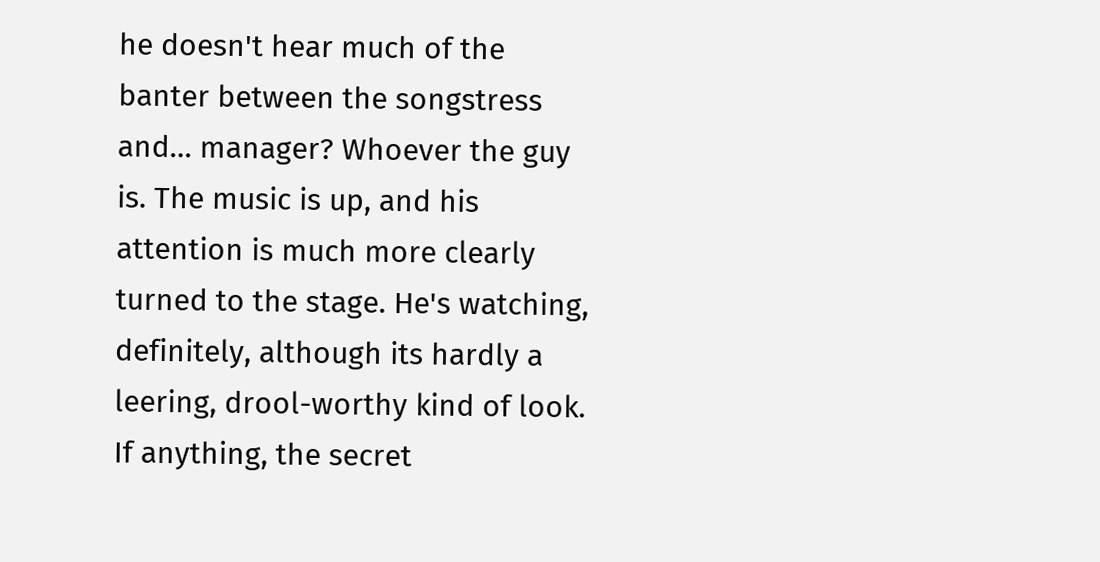he doesn't hear much of the banter between the songstress and… manager? Whoever the guy is. The music is up, and his attention is much more clearly turned to the stage. He's watching, definitely, although its hardly a leering, drool-worthy kind of look. If anything, the secret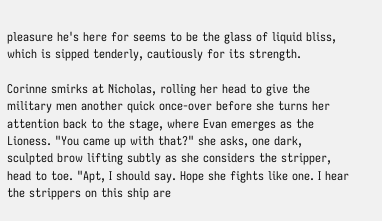pleasure he's here for seems to be the glass of liquid bliss, which is sipped tenderly, cautiously for its strength.

Corinne smirks at Nicholas, rolling her head to give the military men another quick once-over before she turns her attention back to the stage, where Evan emerges as the Lioness. "You came up with that?" she asks, one dark, sculpted brow lifting subtly as she considers the stripper, head to toe. "Apt, I should say. Hope she fights like one. I hear the strippers on this ship are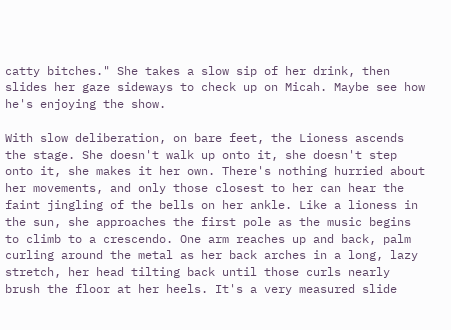catty bitches." She takes a slow sip of her drink, then slides her gaze sideways to check up on Micah. Maybe see how he's enjoying the show.

With slow deliberation, on bare feet, the Lioness ascends the stage. She doesn't walk up onto it, she doesn't step onto it, she makes it her own. There's nothing hurried about her movements, and only those closest to her can hear the faint jingling of the bells on her ankle. Like a lioness in the sun, she approaches the first pole as the music begins to climb to a crescendo. One arm reaches up and back, palm curling around the metal as her back arches in a long, lazy stretch, her head tilting back until those curls nearly brush the floor at her heels. It's a very measured slide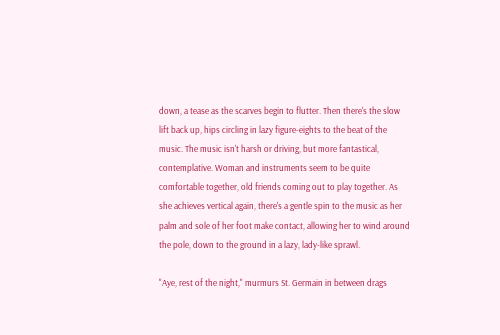down, a tease as the scarves begin to flutter. Then there's the slow lift back up, hips circling in lazy figure-eights to the beat of the music. The music isn't harsh or driving, but more fantastical, contemplative. Woman and instruments seem to be quite comfortable together, old friends coming out to play together. As she achieves vertical again, there's a gentle spin to the music as her palm and sole of her foot make contact, allowing her to wind around the pole, down to the ground in a lazy, lady-like sprawl.

"Aye, rest of the night," murmurs St. Germain in between drags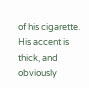of his cigarette. His accent is thick, and obviously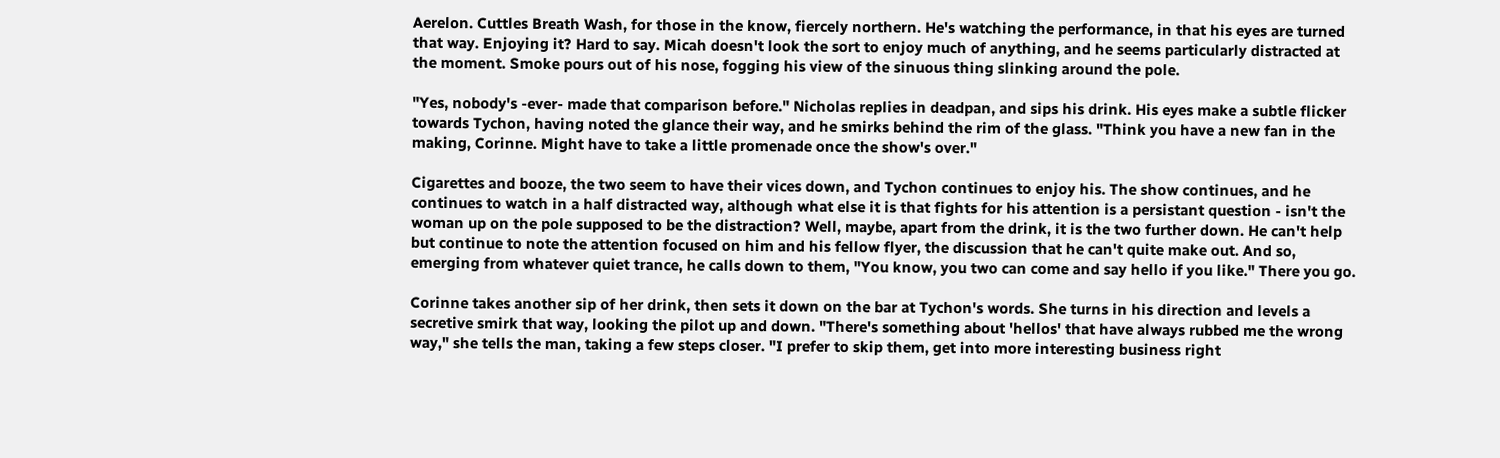Aerelon. Cuttles Breath Wash, for those in the know, fiercely northern. He's watching the performance, in that his eyes are turned that way. Enjoying it? Hard to say. Micah doesn't look the sort to enjoy much of anything, and he seems particularly distracted at the moment. Smoke pours out of his nose, fogging his view of the sinuous thing slinking around the pole.

"Yes, nobody's -ever- made that comparison before." Nicholas replies in deadpan, and sips his drink. His eyes make a subtle flicker towards Tychon, having noted the glance their way, and he smirks behind the rim of the glass. "Think you have a new fan in the making, Corinne. Might have to take a little promenade once the show's over."

Cigarettes and booze, the two seem to have their vices down, and Tychon continues to enjoy his. The show continues, and he continues to watch in a half distracted way, although what else it is that fights for his attention is a persistant question - isn't the woman up on the pole supposed to be the distraction? Well, maybe, apart from the drink, it is the two further down. He can't help but continue to note the attention focused on him and his fellow flyer, the discussion that he can't quite make out. And so, emerging from whatever quiet trance, he calls down to them, "You know, you two can come and say hello if you like." There you go.

Corinne takes another sip of her drink, then sets it down on the bar at Tychon's words. She turns in his direction and levels a secretive smirk that way, looking the pilot up and down. "There's something about 'hellos' that have always rubbed me the wrong way," she tells the man, taking a few steps closer. "I prefer to skip them, get into more interesting business right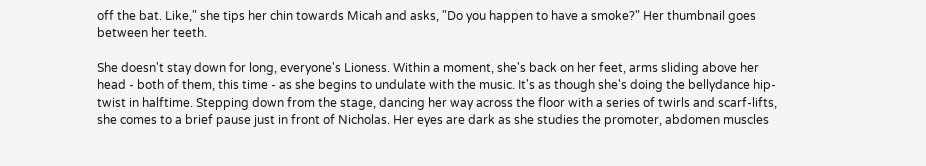off the bat. Like," she tips her chin towards Micah and asks, "Do you happen to have a smoke?" Her thumbnail goes between her teeth.

She doesn't stay down for long, everyone's Lioness. Within a moment, she's back on her feet, arms sliding above her head - both of them, this time - as she begins to undulate with the music. It's as though she's doing the bellydance hip-twist in halftime. Stepping down from the stage, dancing her way across the floor with a series of twirls and scarf-lifts, she comes to a brief pause just in front of Nicholas. Her eyes are dark as she studies the promoter, abdomen muscles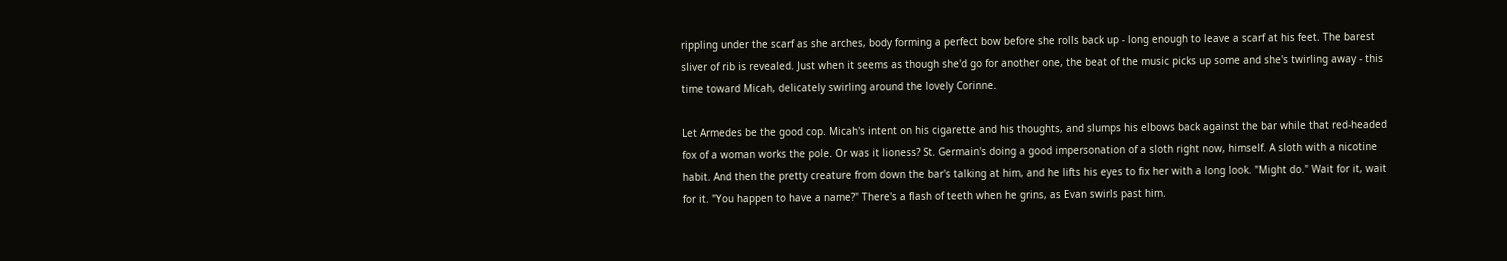rippling under the scarf as she arches, body forming a perfect bow before she rolls back up - long enough to leave a scarf at his feet. The barest sliver of rib is revealed. Just when it seems as though she'd go for another one, the beat of the music picks up some and she's twirling away - this time toward Micah, delicately swirling around the lovely Corinne.

Let Armedes be the good cop. Micah's intent on his cigarette and his thoughts, and slumps his elbows back against the bar while that red-headed fox of a woman works the pole. Or was it lioness? St. Germain's doing a good impersonation of a sloth right now, himself. A sloth with a nicotine habit. And then the pretty creature from down the bar's talking at him, and he lifts his eyes to fix her with a long look. "Might do." Wait for it, wait for it. "You happen to have a name?" There's a flash of teeth when he grins, as Evan swirls past him.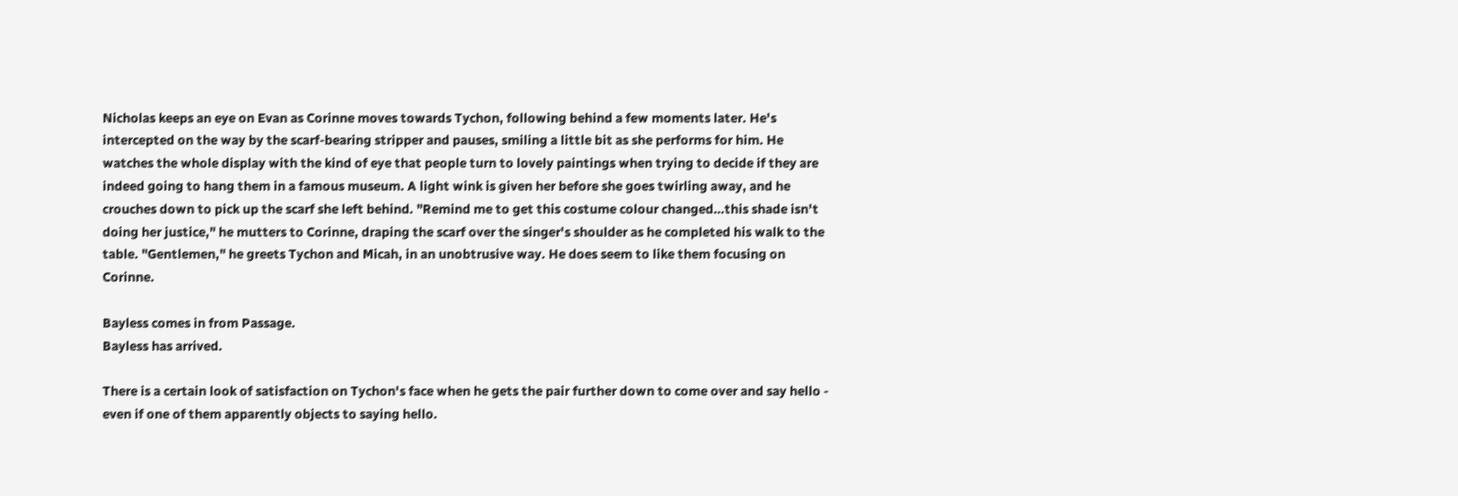Nicholas keeps an eye on Evan as Corinne moves towards Tychon, following behind a few moments later. He's intercepted on the way by the scarf-bearing stripper and pauses, smiling a little bit as she performs for him. He watches the whole display with the kind of eye that people turn to lovely paintings when trying to decide if they are indeed going to hang them in a famous museum. A light wink is given her before she goes twirling away, and he crouches down to pick up the scarf she left behind. "Remind me to get this costume colour changed…this shade isn't doing her justice," he mutters to Corinne, draping the scarf over the singer's shoulder as he completed his walk to the table. "Gentlemen," he greets Tychon and Micah, in an unobtrusive way. He does seem to like them focusing on Corinne.

Bayless comes in from Passage.
Bayless has arrived.

There is a certain look of satisfaction on Tychon's face when he gets the pair further down to come over and say hello - even if one of them apparently objects to saying hello.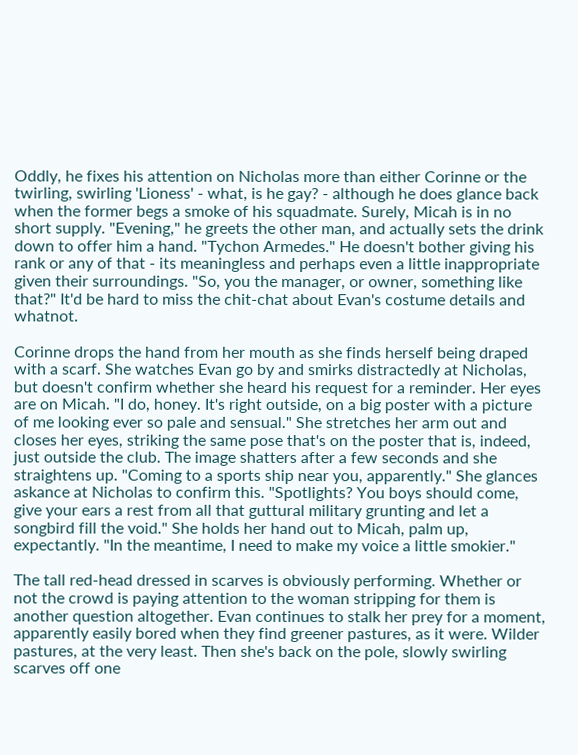Oddly, he fixes his attention on Nicholas more than either Corinne or the twirling, swirling 'Lioness' - what, is he gay? - although he does glance back when the former begs a smoke of his squadmate. Surely, Micah is in no short supply. "Evening," he greets the other man, and actually sets the drink down to offer him a hand. "Tychon Armedes." He doesn't bother giving his rank or any of that - its meaningless and perhaps even a little inappropriate given their surroundings. "So, you the manager, or owner, something like that?" It'd be hard to miss the chit-chat about Evan's costume details and whatnot.

Corinne drops the hand from her mouth as she finds herself being draped with a scarf. She watches Evan go by and smirks distractedly at Nicholas, but doesn't confirm whether she heard his request for a reminder. Her eyes are on Micah. "I do, honey. It's right outside, on a big poster with a picture of me looking ever so pale and sensual." She stretches her arm out and closes her eyes, striking the same pose that's on the poster that is, indeed, just outside the club. The image shatters after a few seconds and she straightens up. "Coming to a sports ship near you, apparently." She glances askance at Nicholas to confirm this. "Spotlights? You boys should come, give your ears a rest from all that guttural military grunting and let a songbird fill the void." She holds her hand out to Micah, palm up, expectantly. "In the meantime, I need to make my voice a little smokier."

The tall red-head dressed in scarves is obviously performing. Whether or not the crowd is paying attention to the woman stripping for them is another question altogether. Evan continues to stalk her prey for a moment, apparently easily bored when they find greener pastures, as it were. Wilder pastures, at the very least. Then she's back on the pole, slowly swirling scarves off one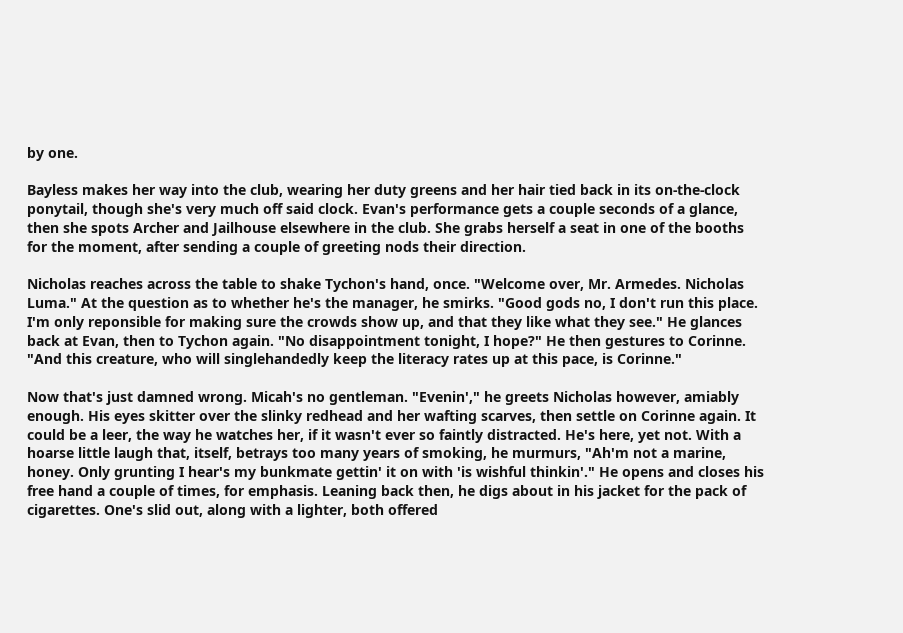by one.

Bayless makes her way into the club, wearing her duty greens and her hair tied back in its on-the-clock ponytail, though she's very much off said clock. Evan's performance gets a couple seconds of a glance, then she spots Archer and Jailhouse elsewhere in the club. She grabs herself a seat in one of the booths for the moment, after sending a couple of greeting nods their direction.

Nicholas reaches across the table to shake Tychon's hand, once. "Welcome over, Mr. Armedes. Nicholas Luma." At the question as to whether he's the manager, he smirks. "Good gods no, I don't run this place. I'm only reponsible for making sure the crowds show up, and that they like what they see." He glances back at Evan, then to Tychon again. "No disappointment tonight, I hope?" He then gestures to Corinne. "And this creature, who will singlehandedly keep the literacy rates up at this pace, is Corinne."

Now that's just damned wrong. Micah's no gentleman. "Evenin'," he greets Nicholas however, amiably enough. His eyes skitter over the slinky redhead and her wafting scarves, then settle on Corinne again. It could be a leer, the way he watches her, if it wasn't ever so faintly distracted. He's here, yet not. With a hoarse little laugh that, itself, betrays too many years of smoking, he murmurs, "Ah'm not a marine, honey. Only grunting I hear's my bunkmate gettin' it on with 'is wishful thinkin'." He opens and closes his free hand a couple of times, for emphasis. Leaning back then, he digs about in his jacket for the pack of cigarettes. One's slid out, along with a lighter, both offered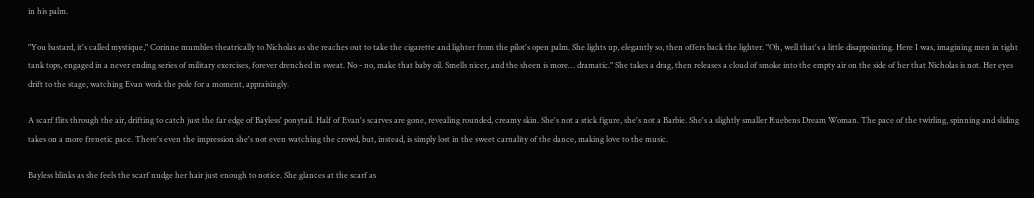in his palm.

"You bastard, it's called mystique," Corinne mumbles theatrically to Nicholas as she reaches out to take the cigarette and lighter from the pilot's open palm. She lights up, elegantly so, then offers back the lighter. "Oh, well that's a little disappointing. Here I was, imagining men in tight tank tops, engaged in a never ending series of military exercises, forever drenched in sweat. No - no, make that baby oil. Smells nicer, and the sheen is more… dramatic." She takes a drag, then releases a cloud of smoke into the empty air on the side of her that Nicholas is not. Her eyes drift to the stage, watching Evan work the pole for a moment, appraisingly.

A scarf flits through the air, drifting to catch just the far edge of Bayless' ponytail. Half of Evan's scarves are gone, revealing rounded, creamy skin. She's not a stick figure, she's not a Barbie. She's a slightly smaller Ruebens Dream Woman. The pace of the twirling, spinning and sliding takes on a more frenetic pace. There's even the impression she's not even watching the crowd, but, instead, is simply lost in the sweet carnality of the dance, making love to the music.

Bayless blinks as she feels the scarf nudge her hair just enough to notice. She glances at the scarf as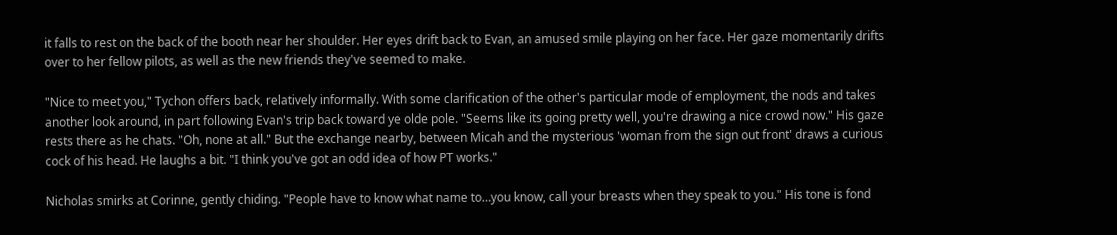it falls to rest on the back of the booth near her shoulder. Her eyes drift back to Evan, an amused smile playing on her face. Her gaze momentarily drifts over to her fellow pilots, as well as the new friends they've seemed to make.

"Nice to meet you," Tychon offers back, relatively informally. With some clarification of the other's particular mode of employment, the nods and takes another look around, in part following Evan's trip back toward ye olde pole. "Seems like its going pretty well, you're drawing a nice crowd now." His gaze rests there as he chats. "Oh, none at all." But the exchange nearby, between Micah and the mysterious 'woman from the sign out front' draws a curious cock of his head. He laughs a bit. "I think you've got an odd idea of how PT works."

Nicholas smirks at Corinne, gently chiding. "People have to know what name to…you know, call your breasts when they speak to you." His tone is fond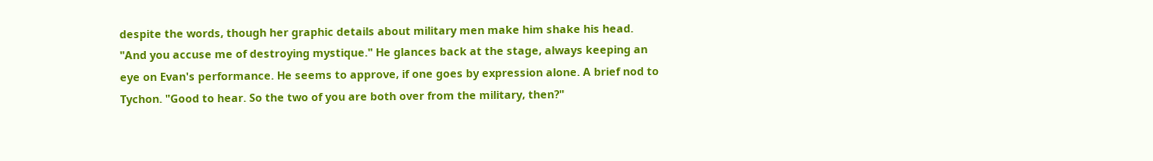despite the words, though her graphic details about military men make him shake his head. "And you accuse me of destroying mystique." He glances back at the stage, always keeping an eye on Evan's performance. He seems to approve, if one goes by expression alone. A brief nod to Tychon. "Good to hear. So the two of you are both over from the military, then?"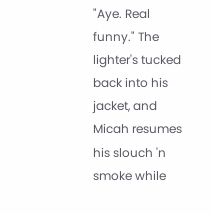"Aye. Real funny." The lighter's tucked back into his jacket, and Micah resumes his slouch 'n smoke while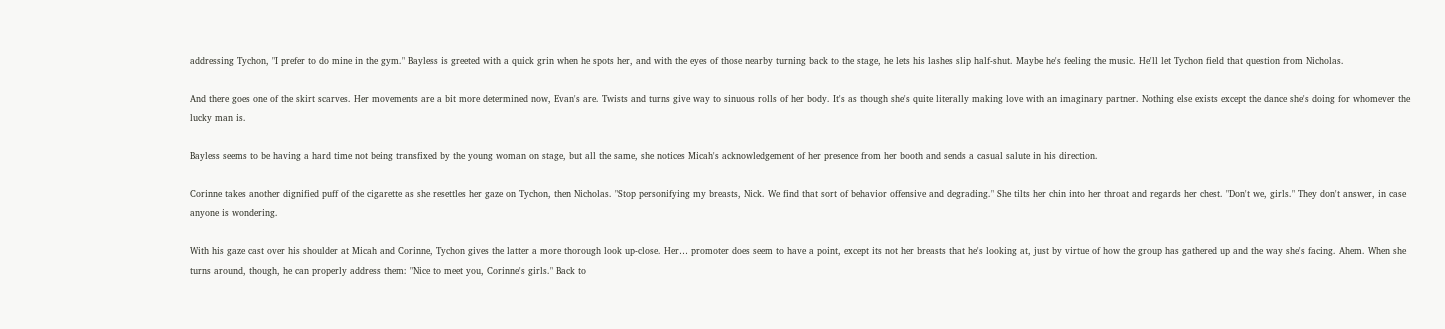addressing Tychon, "I prefer to do mine in the gym." Bayless is greeted with a quick grin when he spots her, and with the eyes of those nearby turning back to the stage, he lets his lashes slip half-shut. Maybe he's feeling the music. He'll let Tychon field that question from Nicholas.

And there goes one of the skirt scarves. Her movements are a bit more determined now, Evan's are. Twists and turns give way to sinuous rolls of her body. It's as though she's quite literally making love with an imaginary partner. Nothing else exists except the dance she's doing for whomever the lucky man is.

Bayless seems to be having a hard time not being transfixed by the young woman on stage, but all the same, she notices Micah's acknowledgement of her presence from her booth and sends a casual salute in his direction.

Corinne takes another dignified puff of the cigarette as she resettles her gaze on Tychon, then Nicholas. "Stop personifying my breasts, Nick. We find that sort of behavior offensive and degrading." She tilts her chin into her throat and regards her chest. "Don't we, girls." They don't answer, in case anyone is wondering.

With his gaze cast over his shoulder at Micah and Corinne, Tychon gives the latter a more thorough look up-close. Her… promoter does seem to have a point, except its not her breasts that he's looking at, just by virtue of how the group has gathered up and the way she's facing. Ahem. When she turns around, though, he can properly address them: "Nice to meet you, Corinne's girls." Back to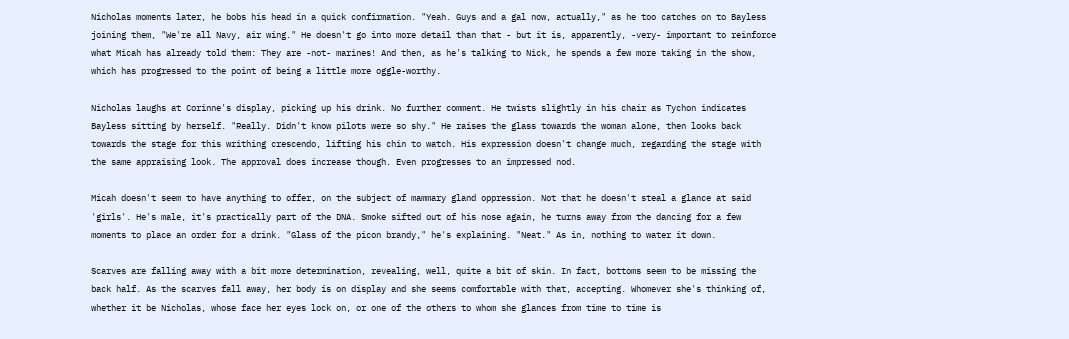Nicholas moments later, he bobs his head in a quick confirmation. "Yeah. Guys and a gal now, actually," as he too catches on to Bayless joining them, "We're all Navy, air wing." He doesn't go into more detail than that - but it is, apparently, -very- important to reinforce what Micah has already told them: They are -not- marines! And then, as he's talking to Nick, he spends a few more taking in the show, which has progressed to the point of being a little more oggle-worthy.

Nicholas laughs at Corinne's display, picking up his drink. No further comment. He twists slightly in his chair as Tychon indicates Bayless sitting by herself. "Really. Didn't know pilots were so shy." He raises the glass towards the woman alone, then looks back towards the stage for this writhing crescendo, lifting his chin to watch. His expression doesn't change much, regarding the stage with the same appraising look. The approval does increase though. Even progresses to an impressed nod.

Micah doesn't seem to have anything to offer, on the subject of mammary gland oppression. Not that he doesn't steal a glance at said 'girls'. He's male, it's practically part of the DNA. Smoke sifted out of his nose again, he turns away from the dancing for a few moments to place an order for a drink. "Glass of the picon brandy," he's explaining. "Neat." As in, nothing to water it down.

Scarves are falling away with a bit more determination, revealing, well, quite a bit of skin. In fact, bottoms seem to be missing the back half. As the scarves fall away, her body is on display and she seems comfortable with that, accepting. Whomever she's thinking of, whether it be Nicholas, whose face her eyes lock on, or one of the others to whom she glances from time to time is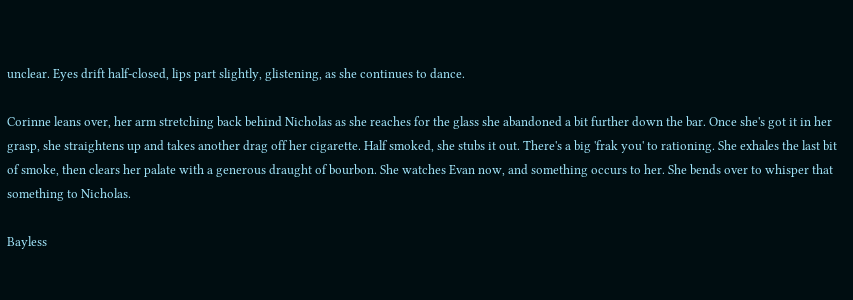unclear. Eyes drift half-closed, lips part slightly, glistening, as she continues to dance.

Corinne leans over, her arm stretching back behind Nicholas as she reaches for the glass she abandoned a bit further down the bar. Once she's got it in her grasp, she straightens up and takes another drag off her cigarette. Half smoked, she stubs it out. There's a big 'frak you' to rationing. She exhales the last bit of smoke, then clears her palate with a generous draught of bourbon. She watches Evan now, and something occurs to her. She bends over to whisper that something to Nicholas.

Bayless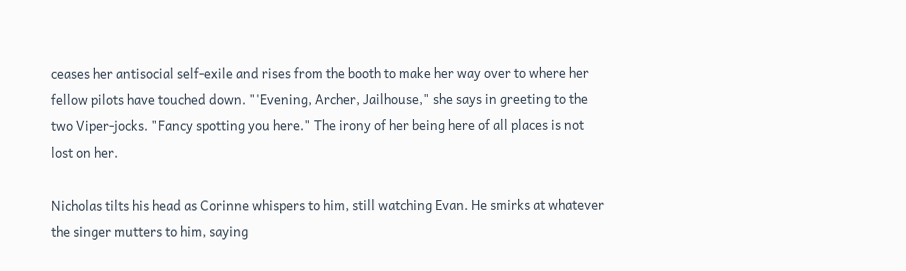ceases her antisocial self-exile and rises from the booth to make her way over to where her fellow pilots have touched down. "'Evening, Archer, Jailhouse," she says in greeting to the two Viper-jocks. "Fancy spotting you here." The irony of her being here of all places is not lost on her.

Nicholas tilts his head as Corinne whispers to him, still watching Evan. He smirks at whatever the singer mutters to him, saying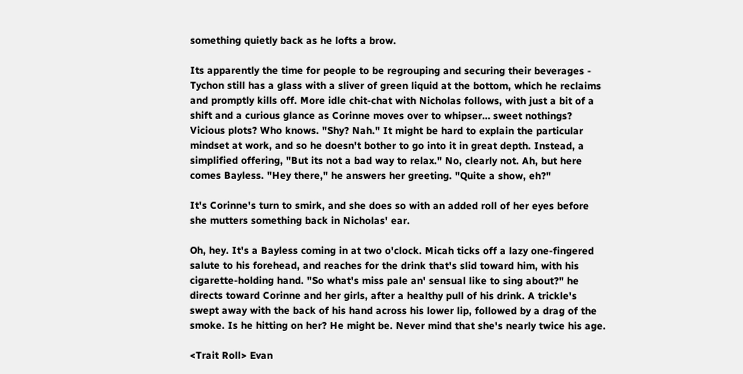something quietly back as he lofts a brow.

Its apparently the time for people to be regrouping and securing their beverages - Tychon still has a glass with a sliver of green liquid at the bottom, which he reclaims and promptly kills off. More idle chit-chat with Nicholas follows, with just a bit of a shift and a curious glance as Corinne moves over to whipser… sweet nothings? Vicious plots? Who knows. "Shy? Nah." It might be hard to explain the particular mindset at work, and so he doesn't bother to go into it in great depth. Instead, a simplified offering, "But its not a bad way to relax." No, clearly not. Ah, but here comes Bayless. "Hey there," he answers her greeting. "Quite a show, eh?"

It's Corinne's turn to smirk, and she does so with an added roll of her eyes before she mutters something back in Nicholas' ear.

Oh, hey. It's a Bayless coming in at two o'clock. Micah ticks off a lazy one-fingered salute to his forehead, and reaches for the drink that's slid toward him, with his cigarette-holding hand. "So what's miss pale an' sensual like to sing about?" he directs toward Corinne and her girls, after a healthy pull of his drink. A trickle's swept away with the back of his hand across his lower lip, followed by a drag of the smoke. Is he hitting on her? He might be. Never mind that she's nearly twice his age.

<Trait Roll> Evan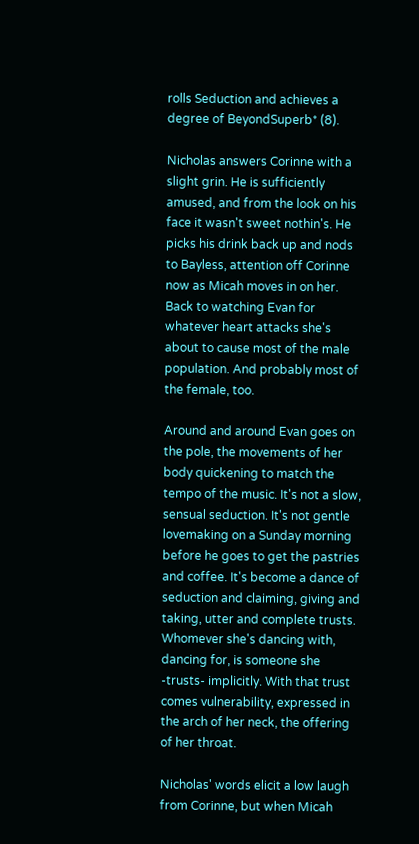rolls Seduction and achieves a degree of BeyondSuperb* (8).

Nicholas answers Corinne with a slight grin. He is sufficiently amused, and from the look on his face it wasn't sweet nothin's. He picks his drink back up and nods to Bayless, attention off Corinne now as Micah moves in on her. Back to watching Evan for whatever heart attacks she's about to cause most of the male population. And probably most of the female, too.

Around and around Evan goes on the pole, the movements of her body quickening to match the tempo of the music. It's not a slow, sensual seduction. It's not gentle lovemaking on a Sunday morning before he goes to get the pastries and coffee. It's become a dance of seduction and claiming, giving and taking, utter and complete trusts. Whomever she's dancing with, dancing for, is someone she -trusts- implicitly. With that trust comes vulnerability, expressed in the arch of her neck, the offering of her throat.

Nicholas' words elicit a low laugh from Corinne, but when Micah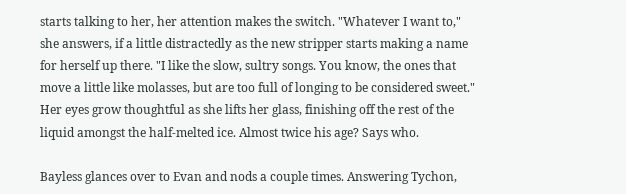starts talking to her, her attention makes the switch. "Whatever I want to," she answers, if a little distractedly as the new stripper starts making a name for herself up there. "I like the slow, sultry songs. You know, the ones that move a little like molasses, but are too full of longing to be considered sweet." Her eyes grow thoughtful as she lifts her glass, finishing off the rest of the liquid amongst the half-melted ice. Almost twice his age? Says who.

Bayless glances over to Evan and nods a couple times. Answering Tychon,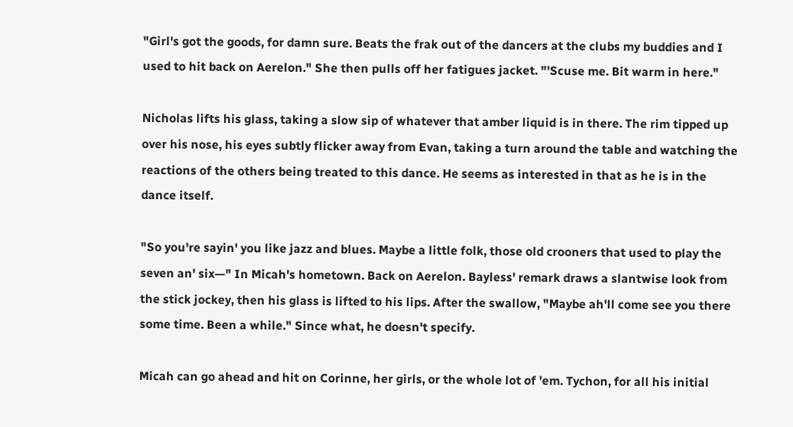"Girl's got the goods, for damn sure. Beats the frak out of the dancers at the clubs my buddies and I used to hit back on Aerelon." She then pulls off her fatigues jacket. "'Scuse me. Bit warm in here."

Nicholas lifts his glass, taking a slow sip of whatever that amber liquid is in there. The rim tipped up over his nose, his eyes subtly flicker away from Evan, taking a turn around the table and watching the reactions of the others being treated to this dance. He seems as interested in that as he is in the dance itself.

"So you're sayin' you like jazz and blues. Maybe a little folk, those old crooners that used to play the seven an' six—" In Micah's hometown. Back on Aerelon. Bayless' remark draws a slantwise look from the stick jockey, then his glass is lifted to his lips. After the swallow, "Maybe ah'll come see you there some time. Been a while." Since what, he doesn't specify.

Micah can go ahead and hit on Corinne, her girls, or the whole lot of 'em. Tychon, for all his initial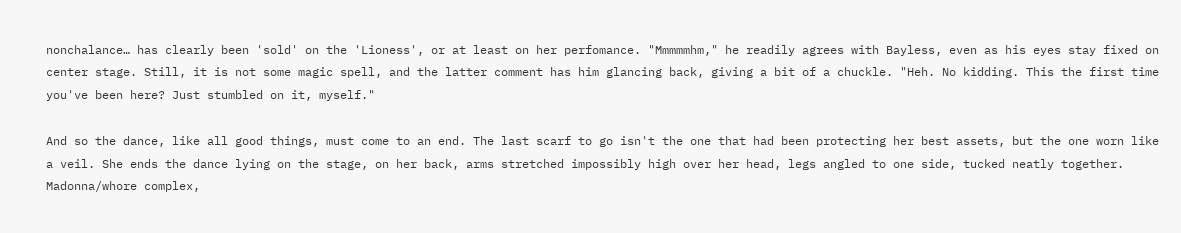nonchalance… has clearly been 'sold' on the 'Lioness', or at least on her perfomance. "Mmmmmhm," he readily agrees with Bayless, even as his eyes stay fixed on center stage. Still, it is not some magic spell, and the latter comment has him glancing back, giving a bit of a chuckle. "Heh. No kidding. This the first time you've been here? Just stumbled on it, myself."

And so the dance, like all good things, must come to an end. The last scarf to go isn't the one that had been protecting her best assets, but the one worn like a veil. She ends the dance lying on the stage, on her back, arms stretched impossibly high over her head, legs angled to one side, tucked neatly together. Madonna/whore complex,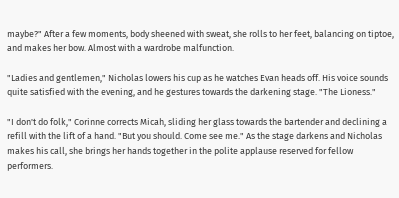maybe?" After a few moments, body sheened with sweat, she rolls to her feet, balancing on tiptoe, and makes her bow. Almost with a wardrobe malfunction.

"Ladies and gentlemen," Nicholas lowers his cup as he watches Evan heads off. His voice sounds quite satisfied with the evening, and he gestures towards the darkening stage. "The Lioness."

"I don't do folk," Corinne corrects Micah, sliding her glass towards the bartender and declining a refill with the lift of a hand. "But you should. Come see me." As the stage darkens and Nicholas makes his call, she brings her hands together in the polite applause reserved for fellow performers.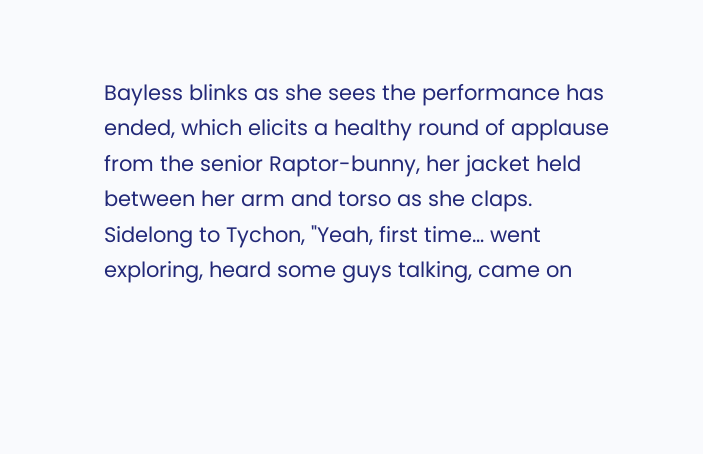Bayless blinks as she sees the performance has ended, which elicits a healthy round of applause from the senior Raptor-bunny, her jacket held between her arm and torso as she claps. Sidelong to Tychon, "Yeah, first time… went exploring, heard some guys talking, came on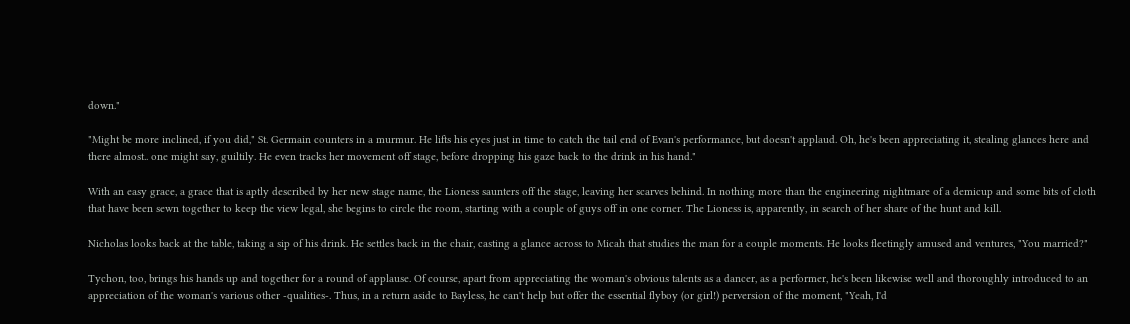down."

"Might be more inclined, if you did," St. Germain counters in a murmur. He lifts his eyes just in time to catch the tail end of Evan's performance, but doesn't applaud. Oh, he's been appreciating it, stealing glances here and there almost.. one might say, guiltily. He even tracks her movement off stage, before dropping his gaze back to the drink in his hand."

With an easy grace, a grace that is aptly described by her new stage name, the Lioness saunters off the stage, leaving her scarves behind. In nothing more than the engineering nightmare of a demicup and some bits of cloth that have been sewn together to keep the view legal, she begins to circle the room, starting with a couple of guys off in one corner. The Lioness is, apparently, in search of her share of the hunt and kill.

Nicholas looks back at the table, taking a sip of his drink. He settles back in the chair, casting a glance across to Micah that studies the man for a couple moments. He looks fleetingly amused and ventures, "You married?"

Tychon, too, brings his hands up and together for a round of applause. Of course, apart from appreciating the woman's obvious talents as a dancer, as a performer, he's been likewise well and thoroughly introduced to an appreciation of the woman's various other -qualities-. Thus, in a return aside to Bayless, he can't help but offer the essential flyboy (or girl!) perversion of the moment, "Yeah, I'd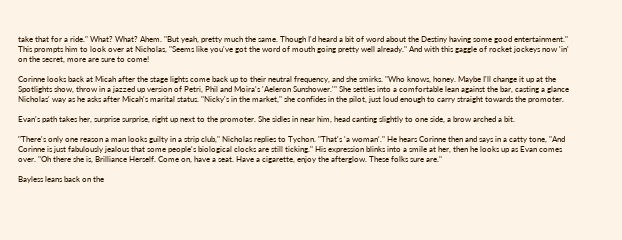take that for a ride." What? What? Ahem. "But yeah, pretty much the same. Though I'd heard a bit of word about the Destiny having some good entertainment." This prompts him to look over at Nicholas, "Seems like you've got the word of mouth going pretty well already." And with this gaggle of rocket jockeys now 'in' on the secret, more are sure to come!

Corinne looks back at Micah after the stage lights come back up to their neutral frequency, and she smirks. "Who knows, honey. Maybe I'll change it up at the Spotlights show, throw in a jazzed up version of Petri, Phil and Moira's 'Aeleron Sunshower.'" She settles into a comfortable lean against the bar, casting a glance Nicholas' way as he asks after Micah's marital status. "Nicky's in the market," she confides in the pilot, just loud enough to carry straight towards the promoter.

Evan's path takes her, surprise surprise, right up next to the promoter. She sidles in near him, head canting slightly to one side, a brow arched a bit.

"There's only one reason a man looks guilty in a strip club," Nicholas replies to Tychon. "That's 'a woman'." He hears Corinne then and says in a catty tone, "And Corinne is just fabulously jealous that some people's biological clocks are still ticking." His expression blinks into a smile at her, then he looks up as Evan comes over. "Oh there she is, Brilliance Herself. Come on, have a seat. Have a cigarette, enjoy the afterglow. These folks sure are."

Bayless leans back on the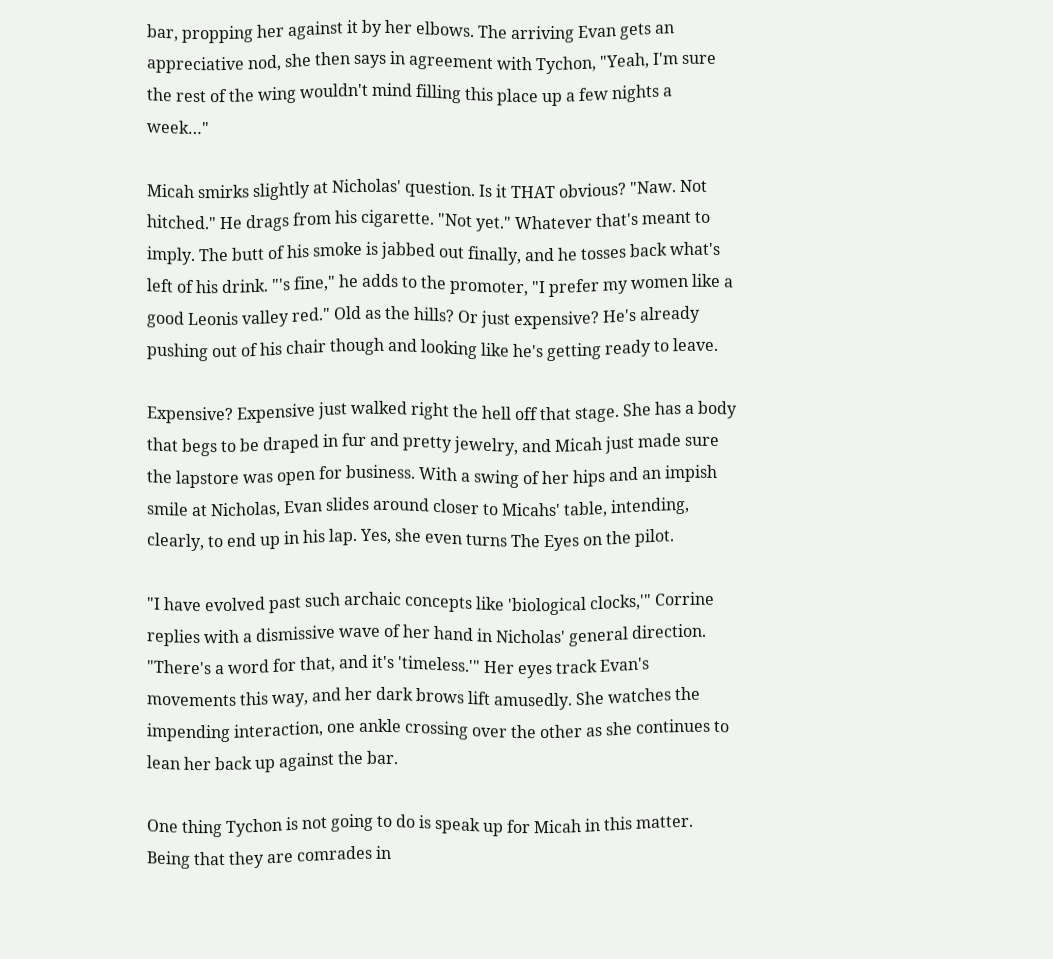bar, propping her against it by her elbows. The arriving Evan gets an appreciative nod, she then says in agreement with Tychon, "Yeah, I'm sure the rest of the wing wouldn't mind filling this place up a few nights a week…"

Micah smirks slightly at Nicholas' question. Is it THAT obvious? "Naw. Not hitched." He drags from his cigarette. "Not yet." Whatever that's meant to imply. The butt of his smoke is jabbed out finally, and he tosses back what's left of his drink. "'s fine," he adds to the promoter, "I prefer my women like a good Leonis valley red." Old as the hills? Or just expensive? He's already pushing out of his chair though and looking like he's getting ready to leave.

Expensive? Expensive just walked right the hell off that stage. She has a body that begs to be draped in fur and pretty jewelry, and Micah just made sure the lapstore was open for business. With a swing of her hips and an impish smile at Nicholas, Evan slides around closer to Micahs' table, intending, clearly, to end up in his lap. Yes, she even turns The Eyes on the pilot.

"I have evolved past such archaic concepts like 'biological clocks,'" Corrine replies with a dismissive wave of her hand in Nicholas' general direction. "There's a word for that, and it's 'timeless.'" Her eyes track Evan's movements this way, and her dark brows lift amusedly. She watches the impending interaction, one ankle crossing over the other as she continues to lean her back up against the bar.

One thing Tychon is not going to do is speak up for Micah in this matter. Being that they are comrades in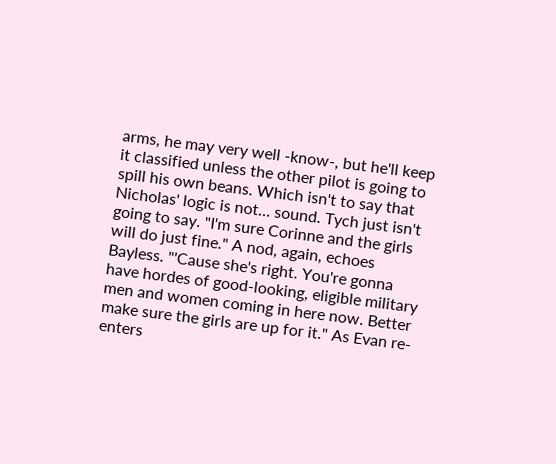arms, he may very well -know-, but he'll keep it classified unless the other pilot is going to spill his own beans. Which isn't to say that Nicholas' logic is not… sound. Tych just isn't going to say. "I'm sure Corinne and the girls will do just fine." A nod, again, echoes Bayless. "'Cause she's right. You're gonna have hordes of good-looking, eligible military men and women coming in here now. Better make sure the girls are up for it." As Evan re-enters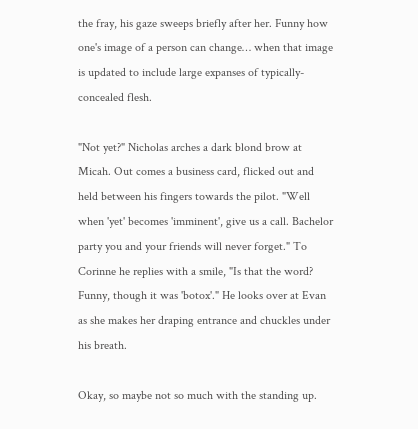the fray, his gaze sweeps briefly after her. Funny how one's image of a person can change… when that image is updated to include large expanses of typically-concealed flesh.

"Not yet?" Nicholas arches a dark blond brow at Micah. Out comes a business card, flicked out and held between his fingers towards the pilot. "Well when 'yet' becomes 'imminent', give us a call. Bachelor party you and your friends will never forget." To Corinne he replies with a smile, "Is that the word? Funny, though it was 'botox'." He looks over at Evan as she makes her draping entrance and chuckles under his breath.

Okay, so maybe not so much with the standing up.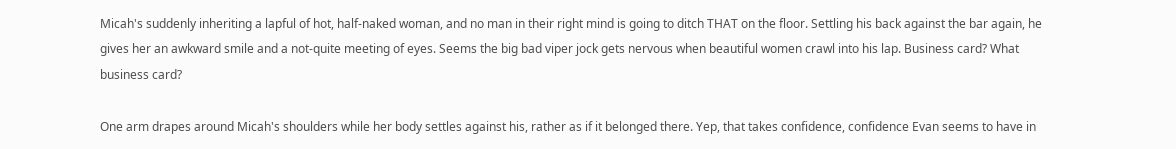Micah's suddenly inheriting a lapful of hot, half-naked woman, and no man in their right mind is going to ditch THAT on the floor. Settling his back against the bar again, he gives her an awkward smile and a not-quite meeting of eyes. Seems the big bad viper jock gets nervous when beautiful women crawl into his lap. Business card? What business card?

One arm drapes around Micah's shoulders while her body settles against his, rather as if it belonged there. Yep, that takes confidence, confidence Evan seems to have in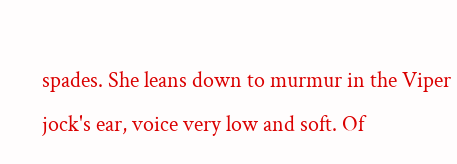spades. She leans down to murmur in the Viper jock's ear, voice very low and soft. Of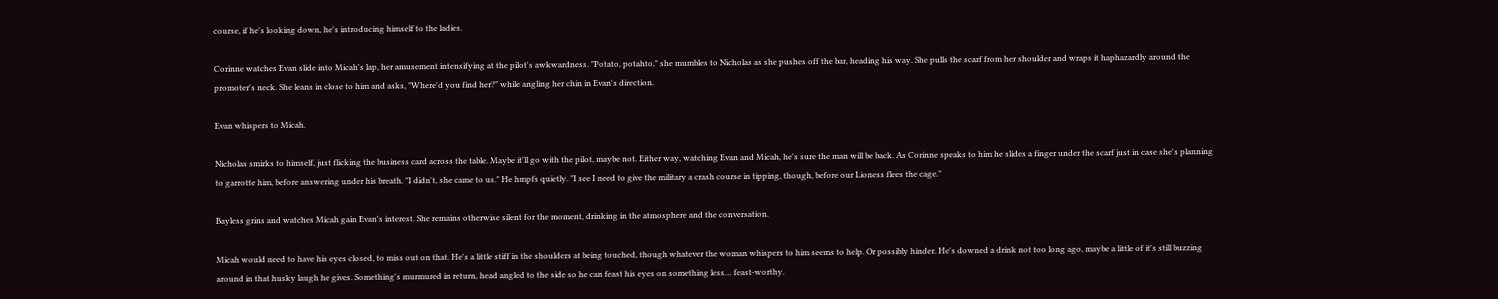course, if he's looking down, he's introducing himself to the ladies.

Corinne watches Evan slide into Micah's lap, her amusement intensifying at the pilot's awkwardness. "Potato, potahto," she mumbles to Nicholas as she pushes off the bar, heading his way. She pulls the scarf from her shoulder and wraps it haphazardly around the promoter's neck. She leans in close to him and asks, "Where'd you find her?" while angling her chin in Evan's direction.

Evan whispers to Micah.

Nicholas smirks to himself, just flicking the business card across the table. Maybe it'll go with the pilot, maybe not. Either way, watching Evan and Micah, he's sure the man will be back. As Corinne speaks to him he slides a finger under the scarf just in case she's planning to garrotte him, before answering under his breath. "I didn't, she came to us." He hmpfs quietly. "I see I need to give the military a crash course in tipping, though, before our Lioness flees the cage."

Bayless grins and watches Micah gain Evan's interest. She remains otherwise silent for the moment, drinking in the atmosphere and the conversation.

Micah would need to have his eyes closed, to miss out on that. He's a little stiff in the shoulders at being touched, though whatever the woman whispers to him seems to help. Or possibly hinder. He's downed a drink not too long ago, maybe a little of it's still buzzing around in that husky laugh he gives. Something's murmured in return, head angled to the side so he can feast his eyes on something less… feast-worthy.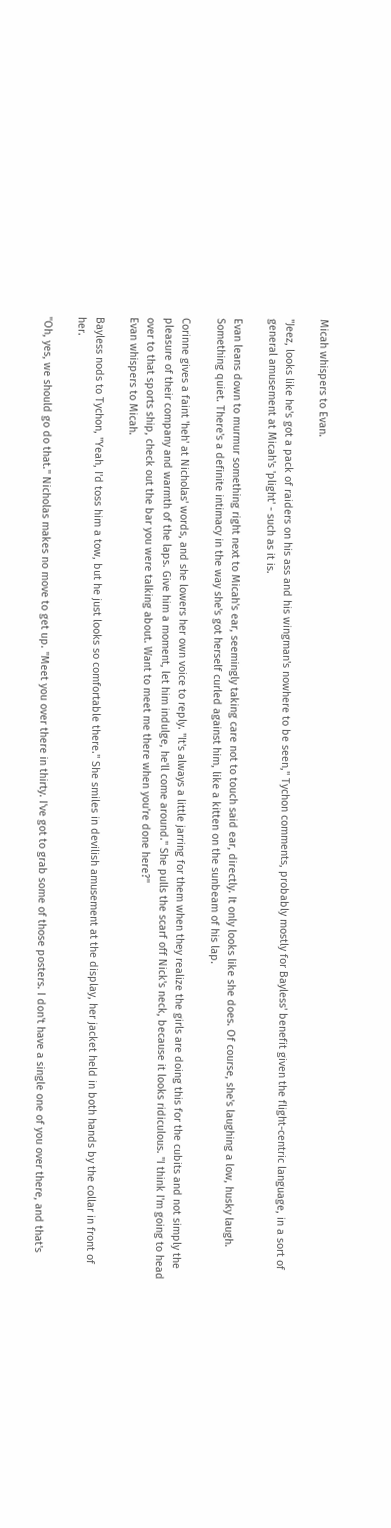Micah whispers to Evan.

"Jeez, looks like he's got a pack of raiders on his ass and his wingman's nowhere to be seen," Tychon comments, probably mostly for Bayless' benefit given the flight-centric language, in a sort of general amusement at Micah's 'plight' - such as it is.

Evan leans down to murmur something right next to Micah's ear, seemingly taking care not to touch said ear, directly. It only looks like she does. Of course, she's laughing a low, husky laugh. Something quiet. There's a definite intimacy in the way she's got herself curled against him, like a kitten on the sunbeam of his lap.

Corinne gives a faint 'heh' at Nicholas' words, and she lowers her own voice to reply. "It's always a little jarring for them when they realize the girls are doing this for the cubits and not simply the pleasure of their company and warmth of the laps. Give him a moment, let him indulge, he'll come around." She pulls the scarf off Nick's neck, because it looks ridiculous. "I think I'm going to head over to that sports ship, check out the bar you were talking about. Want to meet me there when you're done here?"
Evan whispers to Micah.

Bayless nods to Tychon, "Yeah, I'd toss him a tow, but he just looks so comfortable there." She smiles in devilish amusement at the display, her jacket held in both hands by the collar in front of her.

"Oh, yes, we should go do that." Nicholas makes no move to get up. "Meet you over there in thirty. I've got to grab some of those posters. I don't have a single one of you over there, and that's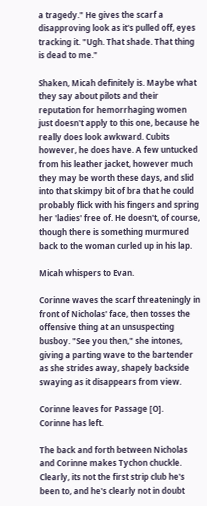a tragedy." He gives the scarf a disapproving look as it's pulled off, eyes tracking it. "Ugh. That shade. That thing is dead to me."

Shaken, Micah definitely is. Maybe what they say about pilots and their reputation for hemorrhaging women just doesn't apply to this one, because he really does look awkward. Cubits however, he does have. A few untucked from his leather jacket, however much they may be worth these days, and slid into that skimpy bit of bra that he could probably flick with his fingers and spring her 'ladies' free of. He doesn't, of course, though there is something murmured back to the woman curled up in his lap.

Micah whispers to Evan.

Corinne waves the scarf threateningly in front of Nicholas' face, then tosses the offensive thing at an unsuspecting busboy. "See you then," she intones, giving a parting wave to the bartender as she strides away, shapely backside swaying as it disappears from view.

Corinne leaves for Passage [O].
Corinne has left.

The back and forth between Nicholas and Corinne makes Tychon chuckle. Clearly, its not the first strip club he's been to, and he's clearly not in doubt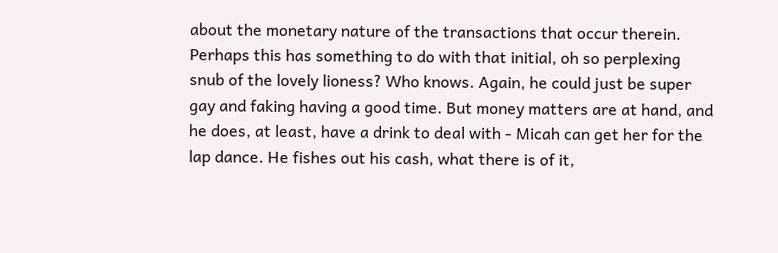about the monetary nature of the transactions that occur therein. Perhaps this has something to do with that initial, oh so perplexing snub of the lovely lioness? Who knows. Again, he could just be super gay and faking having a good time. But money matters are at hand, and he does, at least, have a drink to deal with - Micah can get her for the lap dance. He fishes out his cash, what there is of it,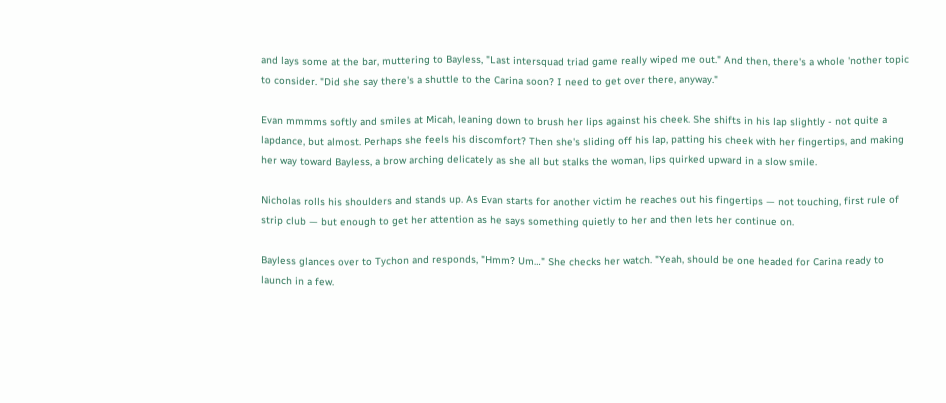and lays some at the bar, muttering to Bayless, "Last intersquad triad game really wiped me out." And then, there's a whole 'nother topic to consider. "Did she say there's a shuttle to the Carina soon? I need to get over there, anyway."

Evan mmmms softly and smiles at Micah, leaning down to brush her lips against his cheek. She shifts in his lap slightly - not quite a lapdance, but almost. Perhaps she feels his discomfort? Then she's sliding off his lap, patting his cheek with her fingertips, and making her way toward Bayless, a brow arching delicately as she all but stalks the woman, lips quirked upward in a slow smile.

Nicholas rolls his shoulders and stands up. As Evan starts for another victim he reaches out his fingertips — not touching, first rule of strip club — but enough to get her attention as he says something quietly to her and then lets her continue on.

Bayless glances over to Tychon and responds, "Hmm? Um…" She checks her watch. "Yeah, should be one headed for Carina ready to launch in a few.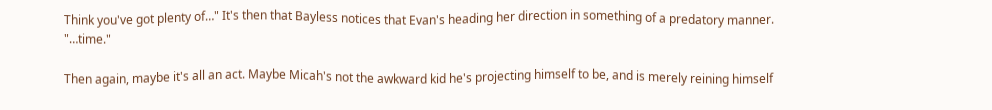Think you've got plenty of…" It's then that Bayless notices that Evan's heading her direction in something of a predatory manner. "…time."

Then again, maybe it's all an act. Maybe Micah's not the awkward kid he's projecting himself to be, and is merely reining himself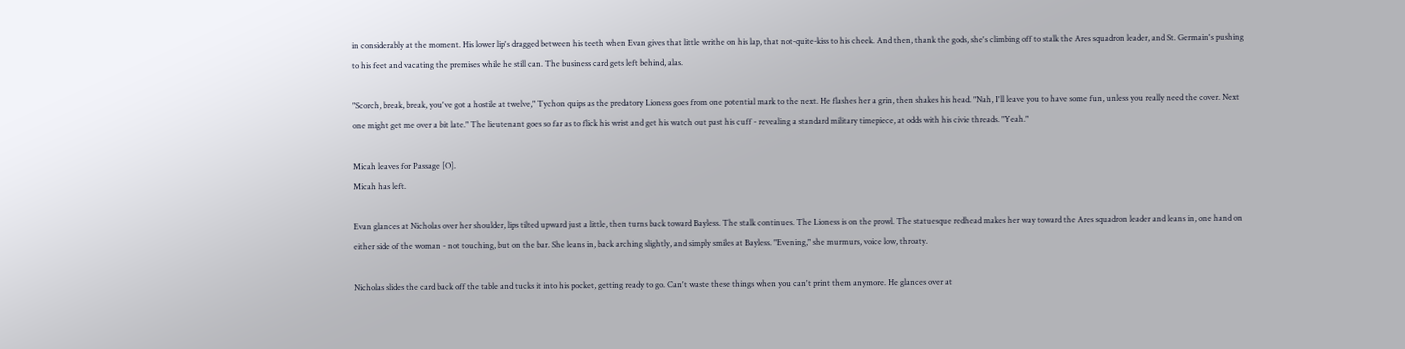in considerably at the moment. His lower lip's dragged between his teeth when Evan gives that little writhe on his lap, that not-quite-kiss to his cheek. And then, thank the gods, she's climbing off to stalk the Ares squadron leader, and St. Germain's pushing to his feet and vacating the premises while he still can. The business card gets left behind, alas.

"Scorch, break, break, you've got a hostile at twelve," Tychon quips as the predatory Lioness goes from one potential mark to the next. He flashes her a grin, then shakes his head. "Nah, I'll leave you to have some fun, unless you really need the cover. Next one might get me over a bit late." The lieutenant goes so far as to flick his wrist and get his watch out past his cuff - revealing a standard military timepiece, at odds with his civie threads. "Yeah."

Micah leaves for Passage [O].
Micah has left.

Evan glances at Nicholas over her shoulder, lips tilted upward just a little, then turns back toward Bayless. The stalk continues. The Lioness is on the prowl. The statuesque redhead makes her way toward the Ares squadron leader and leans in, one hand on either side of the woman - not touching, but on the bar. She leans in, back arching slightly, and simply smiles at Bayless. "Evening," she murmurs, voice low, throaty.

Nicholas slides the card back off the table and tucks it into his pocket, getting ready to go. Can't waste these things when you can't print them anymore. He glances over at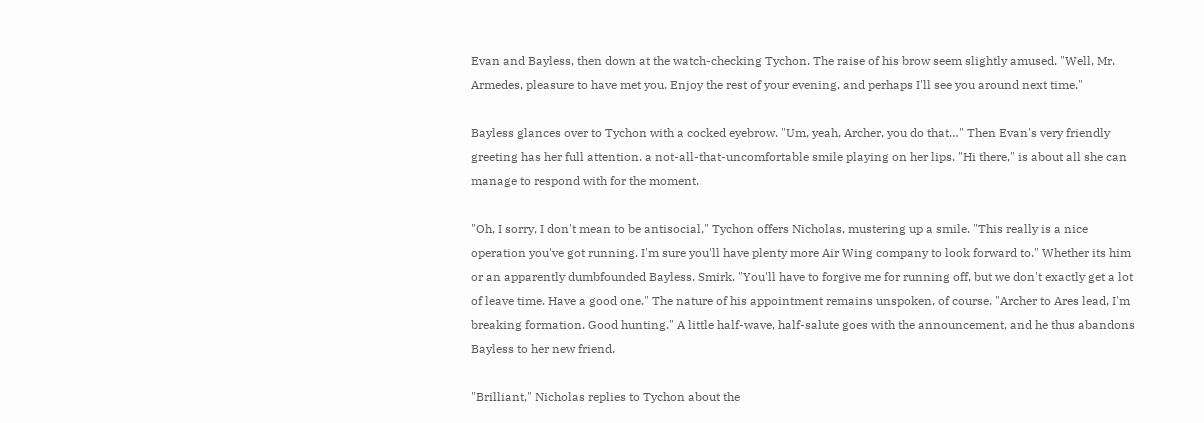Evan and Bayless, then down at the watch-checking Tychon. The raise of his brow seem slightly amused. "Well, Mr. Armedes, pleasure to have met you. Enjoy the rest of your evening, and perhaps I'll see you around next time."

Bayless glances over to Tychon with a cocked eyebrow. "Um, yeah, Archer, you do that…" Then Evan's very friendly greeting has her full attention. a not-all-that-uncomfortable smile playing on her lips. "Hi there," is about all she can manage to respond with for the moment.

"Oh, I sorry, I don't mean to be antisocial," Tychon offers Nicholas, mustering up a smile. "This really is a nice operation you've got running. I'm sure you'll have plenty more Air Wing company to look forward to." Whether its him or an apparently dumbfounded Bayless. Smirk. "You'll have to forgive me for running off, but we don't exactly get a lot of leave time. Have a good one." The nature of his appointment remains unspoken, of course. "Archer to Ares lead, I'm breaking formation. Good hunting." A little half-wave, half-salute goes with the announcement, and he thus abandons Bayless to her new friend.

"Brilliant," Nicholas replies to Tychon about the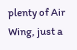plenty of Air Wing, just a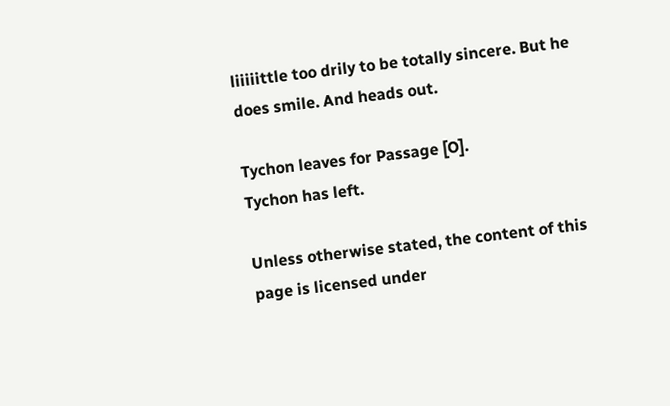liiiiittle too drily to be totally sincere. But he does smile. And heads out.

Tychon leaves for Passage [O].
Tychon has left.

Unless otherwise stated, the content of this page is licensed under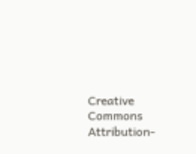Creative Commons Attribution-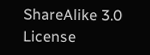ShareAlike 3.0 License